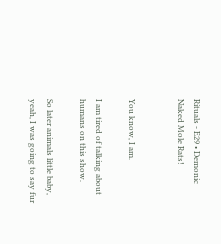Rituals - E29 • Demonic Naked Mole Rats!


You know, I am.

I am tired of talking about humans on this show.

So later animals little baby, yeah, I was going to say fur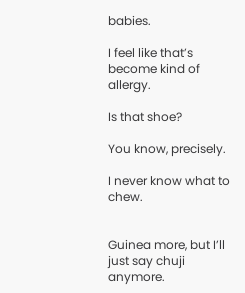babies.

I feel like that’s become kind of allergy.

Is that shoe?

You know, precisely.

I never know what to chew.


Guinea more, but I’ll just say chuji anymore.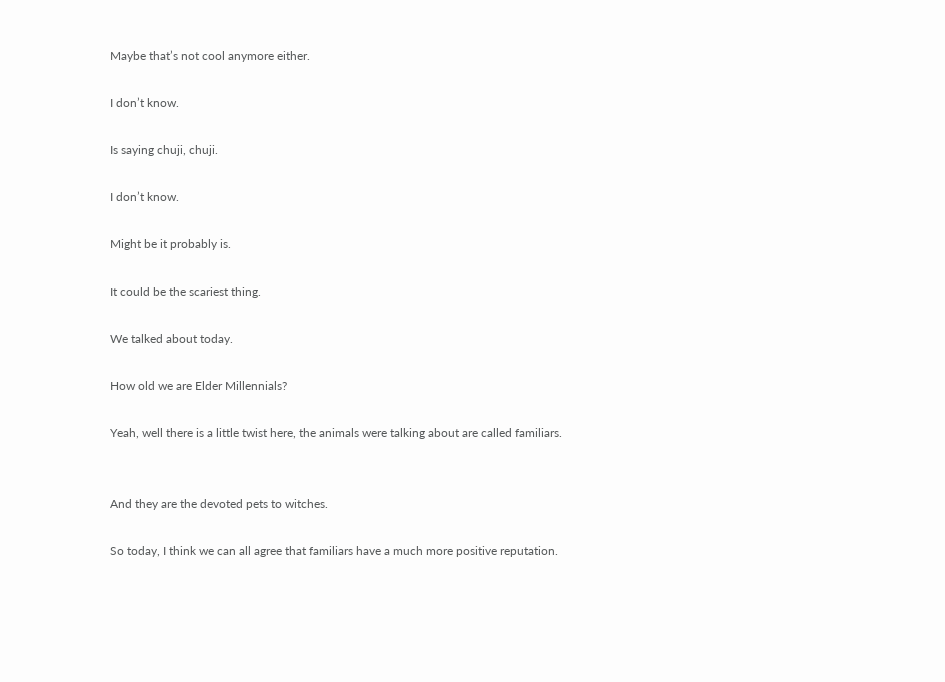Maybe that’s not cool anymore either.

I don’t know.

Is saying chuji, chuji.

I don’t know.

Might be it probably is.

It could be the scariest thing.

We talked about today.

How old we are Elder Millennials?

Yeah, well there is a little twist here, the animals were talking about are called familiars.


And they are the devoted pets to witches.

So today, I think we can all agree that familiars have a much more positive reputation.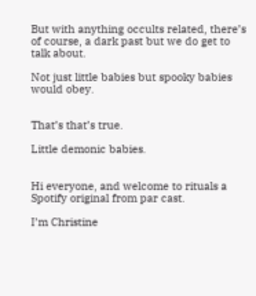But with anything occults related, there’s of course, a dark past but we do get to talk about.

Not just little babies but spooky babies would obey.


That’s that’s true.

Little demonic babies.


Hi everyone, and welcome to rituals a Spotify original from par cast.

I’m Christine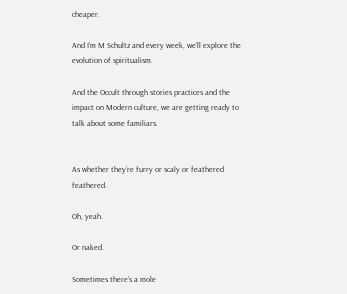cheaper.

And I’m M Schultz and every week, we’ll explore the evolution of spiritualism.

And the Occult through stories practices and the impact on Modern culture, we are getting ready to talk about some familiars.


As whether they’re furry or scaly or feathered feathered.

Oh, yeah.

Or naked.

Sometimes there’s a mole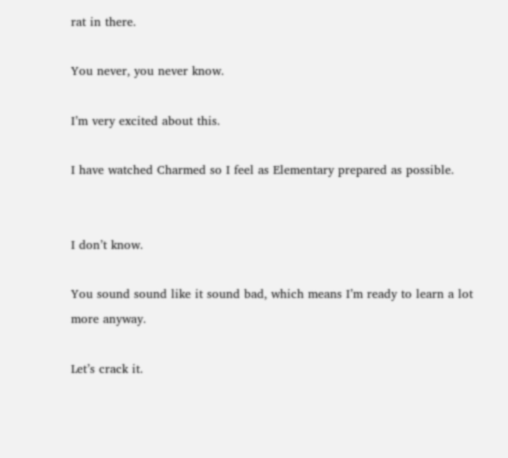rat in there.

You never, you never know.

I’m very excited about this.

I have watched Charmed so I feel as Elementary prepared as possible.


I don’t know.

You sound sound like it sound bad, which means I’m ready to learn a lot more anyway.

Let’s crack it.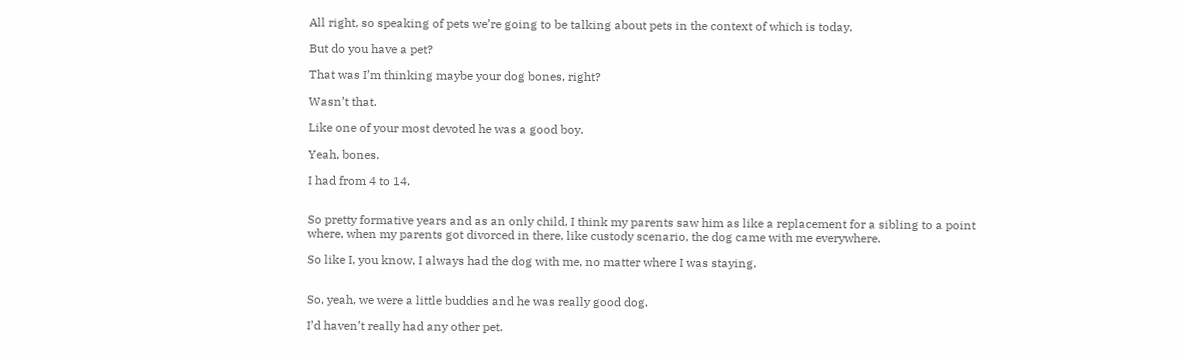All right, so speaking of pets we’re going to be talking about pets in the context of which is today.

But do you have a pet?

That was I’m thinking maybe your dog bones, right?

Wasn’t that.

Like one of your most devoted he was a good boy.

Yeah, bones.

I had from 4 to 14.


So pretty formative years and as an only child, I think my parents saw him as like a replacement for a sibling to a point where, when my parents got divorced in there, like custody scenario, the dog came with me everywhere.

So like I, you know, I always had the dog with me, no matter where I was staying.


So, yeah, we were a little buddies and he was really good dog.

I’d haven’t really had any other pet.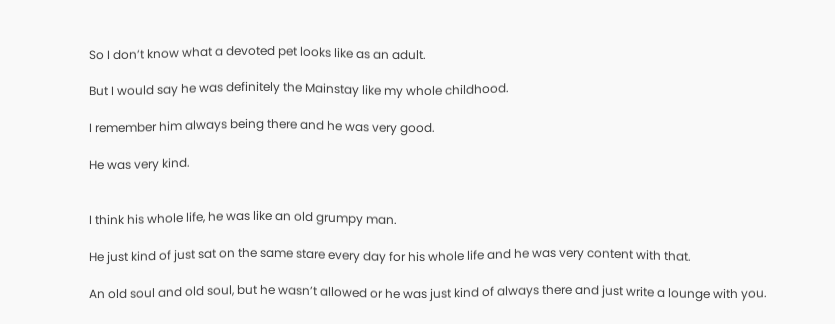So I don’t know what a devoted pet looks like as an adult.

But I would say he was definitely the Mainstay like my whole childhood.

I remember him always being there and he was very good.

He was very kind.


I think his whole life, he was like an old grumpy man.

He just kind of just sat on the same stare every day for his whole life and he was very content with that.

An old soul and old soul, but he wasn’t allowed or he was just kind of always there and just write a lounge with you.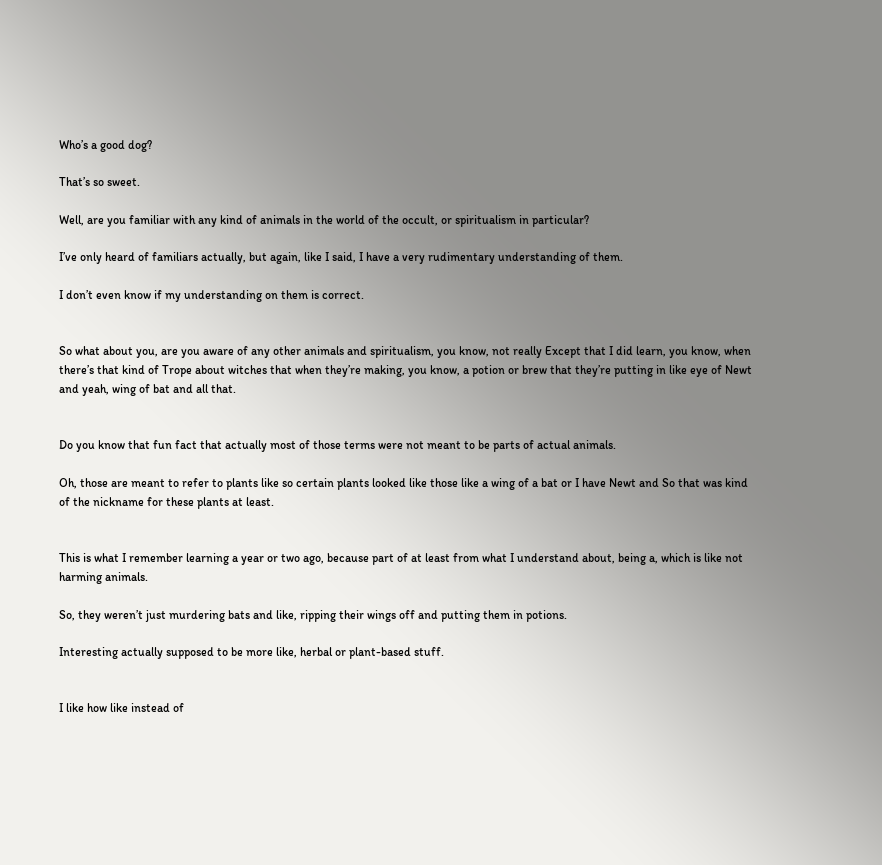Who’s a good dog?

That’s so sweet.

Well, are you familiar with any kind of animals in the world of the occult, or spiritualism in particular?

I’ve only heard of familiars actually, but again, like I said, I have a very rudimentary understanding of them.

I don’t even know if my understanding on them is correct.


So what about you, are you aware of any other animals and spiritualism, you know, not really Except that I did learn, you know, when there’s that kind of Trope about witches that when they’re making, you know, a potion or brew that they’re putting in like eye of Newt and yeah, wing of bat and all that.


Do you know that fun fact that actually most of those terms were not meant to be parts of actual animals.

Oh, those are meant to refer to plants like so certain plants looked like those like a wing of a bat or I have Newt and So that was kind of the nickname for these plants at least.


This is what I remember learning a year or two ago, because part of at least from what I understand about, being a, which is like not harming animals.

So, they weren’t just murdering bats and like, ripping their wings off and putting them in potions.

Interesting actually supposed to be more like, herbal or plant-based stuff.


I like how like instead of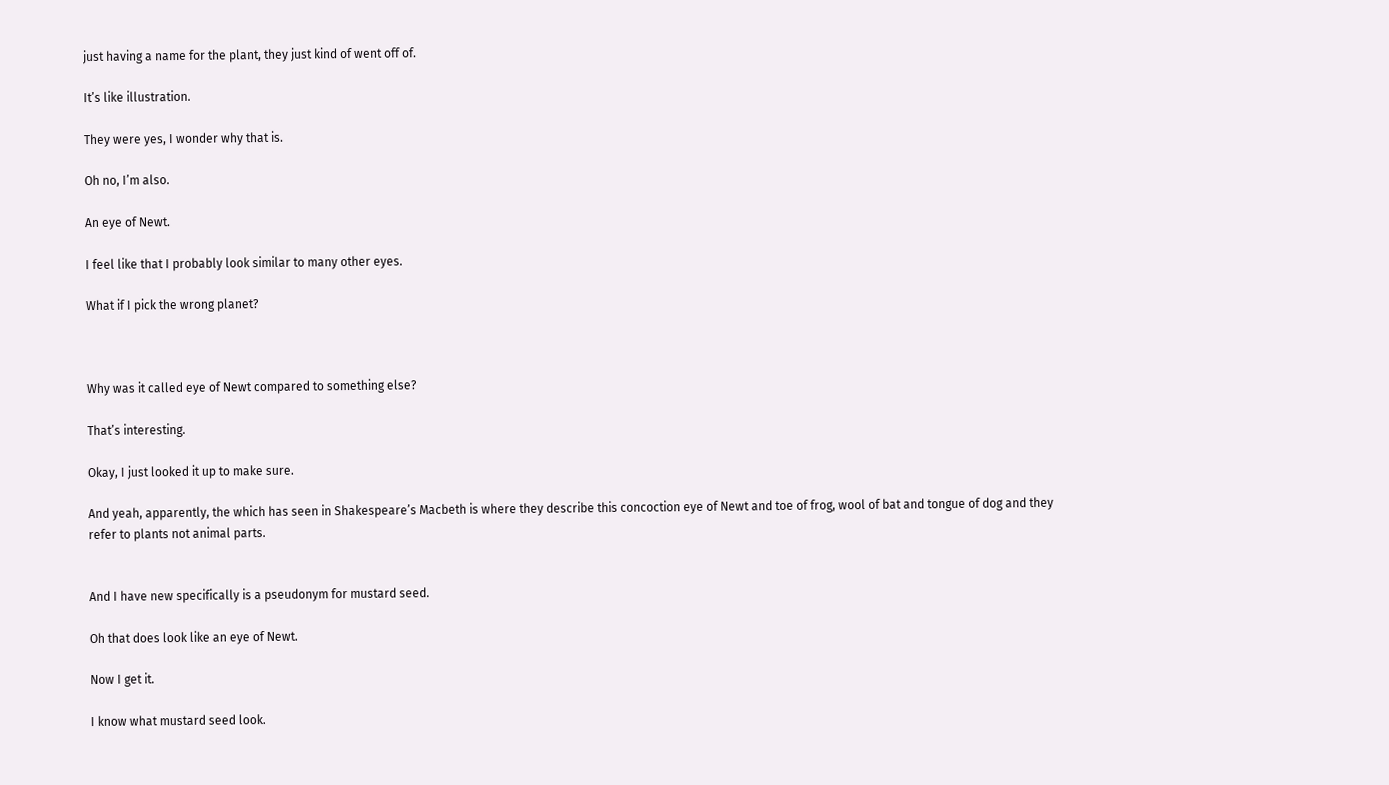just having a name for the plant, they just kind of went off of.

It’s like illustration.

They were yes, I wonder why that is.

Oh no, I’m also.

An eye of Newt.

I feel like that I probably look similar to many other eyes.

What if I pick the wrong planet?



Why was it called eye of Newt compared to something else?

That’s interesting.

Okay, I just looked it up to make sure.

And yeah, apparently, the which has seen in Shakespeare’s Macbeth is where they describe this concoction eye of Newt and toe of frog, wool of bat and tongue of dog and they refer to plants not animal parts.


And I have new specifically is a pseudonym for mustard seed.

Oh that does look like an eye of Newt.

Now I get it.

I know what mustard seed look.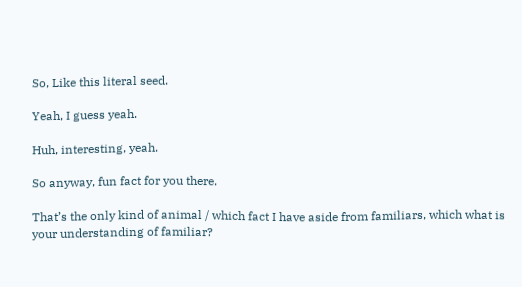So, Like this literal seed.

Yeah, I guess yeah.

Huh, interesting, yeah.

So anyway, fun fact for you there.

That’s the only kind of animal / which fact I have aside from familiars, which what is your understanding of familiar?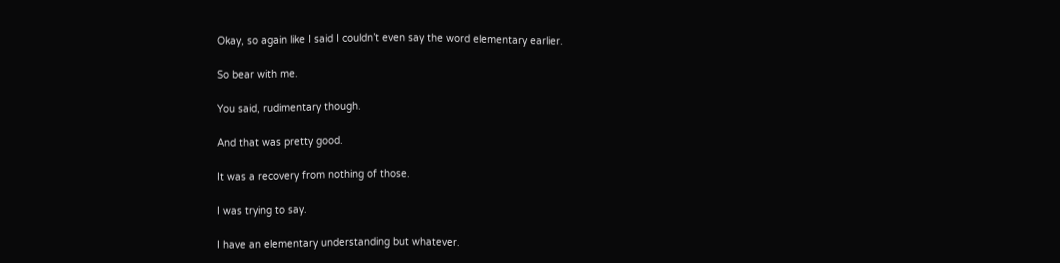Okay, so again like I said I couldn’t even say the word elementary earlier.

So bear with me.

You said, rudimentary though.

And that was pretty good.

It was a recovery from nothing of those.

I was trying to say.

I have an elementary understanding but whatever.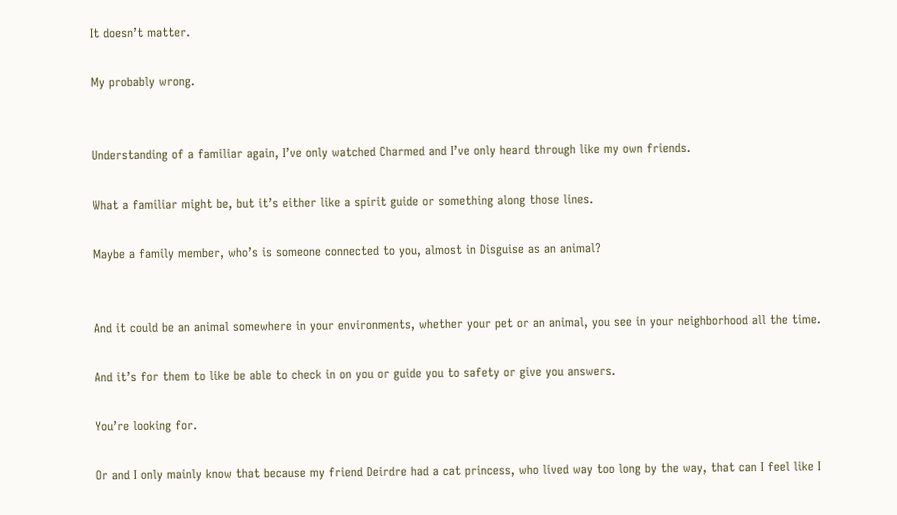It doesn’t matter.

My probably wrong.


Understanding of a familiar again, I’ve only watched Charmed and I’ve only heard through like my own friends.

What a familiar might be, but it’s either like a spirit guide or something along those lines.

Maybe a family member, who’s is someone connected to you, almost in Disguise as an animal?


And it could be an animal somewhere in your environments, whether your pet or an animal, you see in your neighborhood all the time.

And it’s for them to like be able to check in on you or guide you to safety or give you answers.

You’re looking for.

Or and I only mainly know that because my friend Deirdre had a cat princess, who lived way too long by the way, that can I feel like I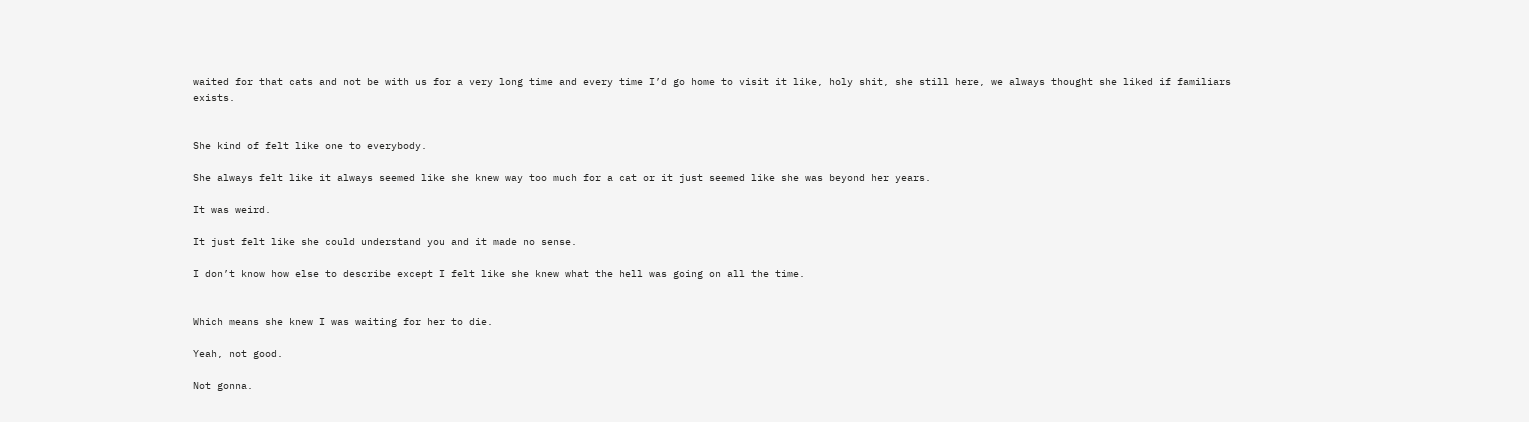waited for that cats and not be with us for a very long time and every time I’d go home to visit it like, holy shit, she still here, we always thought she liked if familiars exists.


She kind of felt like one to everybody.

She always felt like it always seemed like she knew way too much for a cat or it just seemed like she was beyond her years.

It was weird.

It just felt like she could understand you and it made no sense.

I don’t know how else to describe except I felt like she knew what the hell was going on all the time.


Which means she knew I was waiting for her to die.

Yeah, not good.

Not gonna.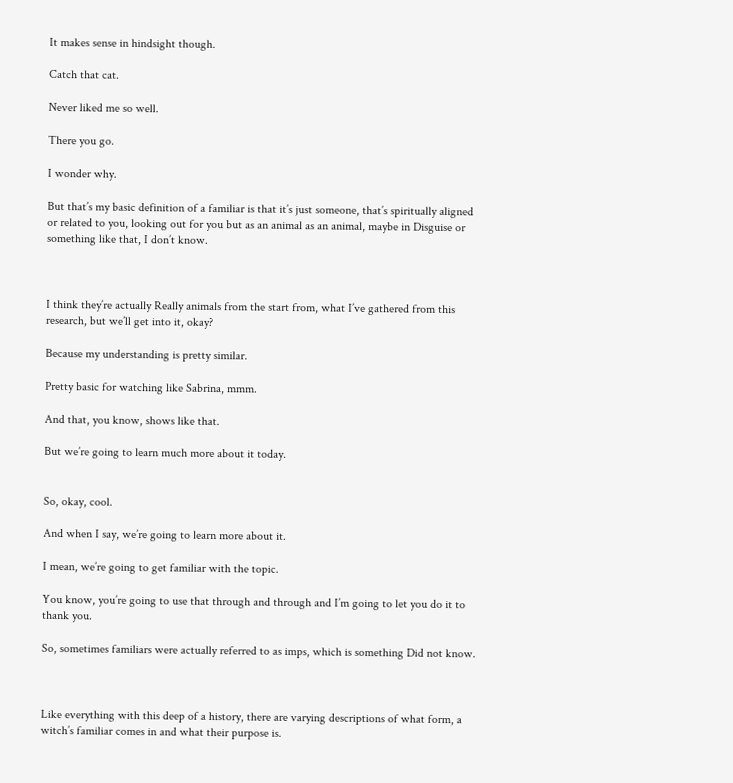It makes sense in hindsight though.

Catch that cat.

Never liked me so well.

There you go.

I wonder why.

But that’s my basic definition of a familiar is that it’s just someone, that’s spiritually aligned or related to you, looking out for you but as an animal as an animal, maybe in Disguise or something like that, I don’t know.



I think they’re actually Really animals from the start from, what I’ve gathered from this research, but we’ll get into it, okay?

Because my understanding is pretty similar.

Pretty basic for watching like Sabrina, mmm.

And that, you know, shows like that.

But we’re going to learn much more about it today.


So, okay, cool.

And when I say, we’re going to learn more about it.

I mean, we’re going to get familiar with the topic.

You know, you’re going to use that through and through and I’m going to let you do it to thank you.

So, sometimes familiars were actually referred to as imps, which is something Did not know.



Like everything with this deep of a history, there are varying descriptions of what form, a witch’s familiar comes in and what their purpose is.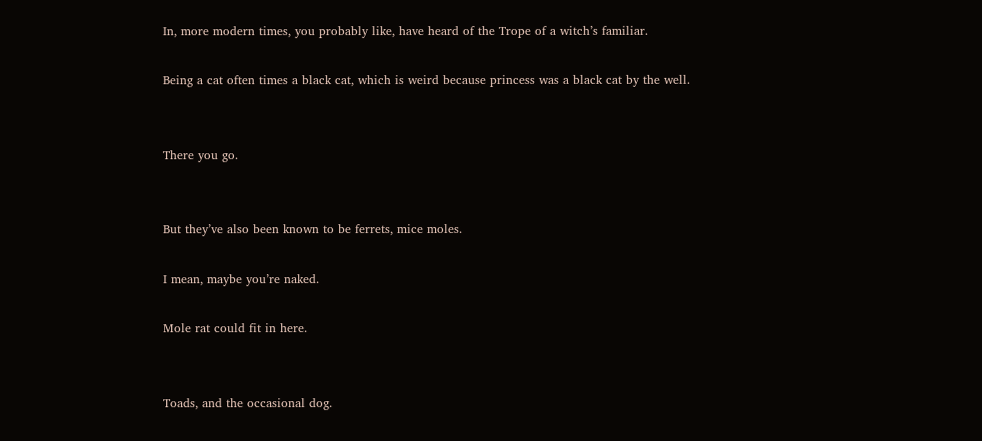In, more modern times, you probably like, have heard of the Trope of a witch’s familiar.

Being a cat often times a black cat, which is weird because princess was a black cat by the well.


There you go.


But they’ve also been known to be ferrets, mice moles.

I mean, maybe you’re naked.

Mole rat could fit in here.


Toads, and the occasional dog.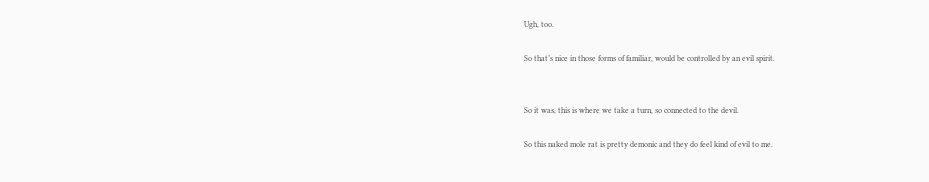Ugh, too.

So that’s nice in those forms of familiar, would be controlled by an evil spirit.


So it was, this is where we take a turn, so connected to the devil.

So this naked mole rat is pretty demonic and they do feel kind of evil to me.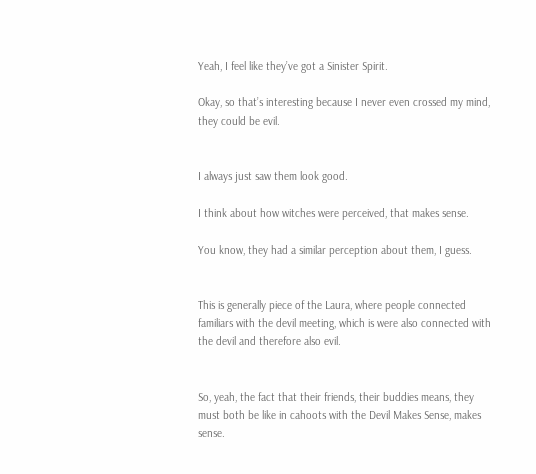Yeah, I feel like they’ve got a Sinister Spirit.

Okay, so that’s interesting because I never even crossed my mind, they could be evil.


I always just saw them look good.

I think about how witches were perceived, that makes sense.

You know, they had a similar perception about them, I guess.


This is generally piece of the Laura, where people connected familiars with the devil meeting, which is were also connected with the devil and therefore also evil.


So, yeah, the fact that their friends, their buddies means, they must both be like in cahoots with the Devil Makes Sense, makes sense.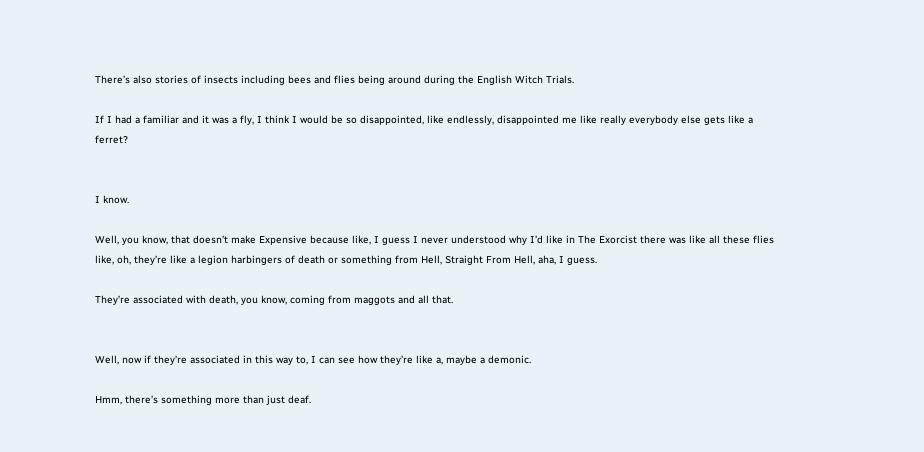There’s also stories of insects including bees and flies being around during the English Witch Trials.

If I had a familiar and it was a fly, I think I would be so disappointed, like endlessly, disappointed me like really everybody else gets like a ferret?


I know.

Well, you know, that doesn’t make Expensive because like, I guess I never understood why I’d like in The Exorcist there was like all these flies like, oh, they’re like a legion harbingers of death or something from Hell, Straight From Hell, aha, I guess.

They’re associated with death, you know, coming from maggots and all that.


Well, now if they’re associated in this way to, I can see how they’re like a, maybe a demonic.

Hmm, there’s something more than just deaf.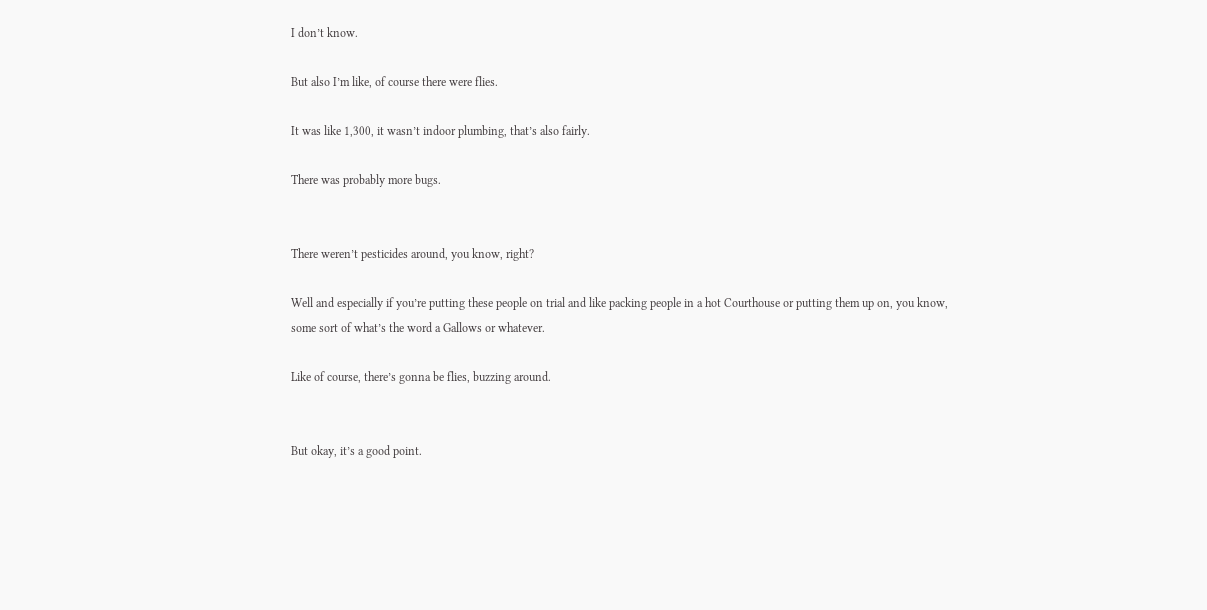I don’t know.

But also I’m like, of course there were flies.

It was like 1,300, it wasn’t indoor plumbing, that’s also fairly.

There was probably more bugs.


There weren’t pesticides around, you know, right?

Well and especially if you’re putting these people on trial and like packing people in a hot Courthouse or putting them up on, you know, some sort of what’s the word a Gallows or whatever.

Like of course, there’s gonna be flies, buzzing around.


But okay, it’s a good point.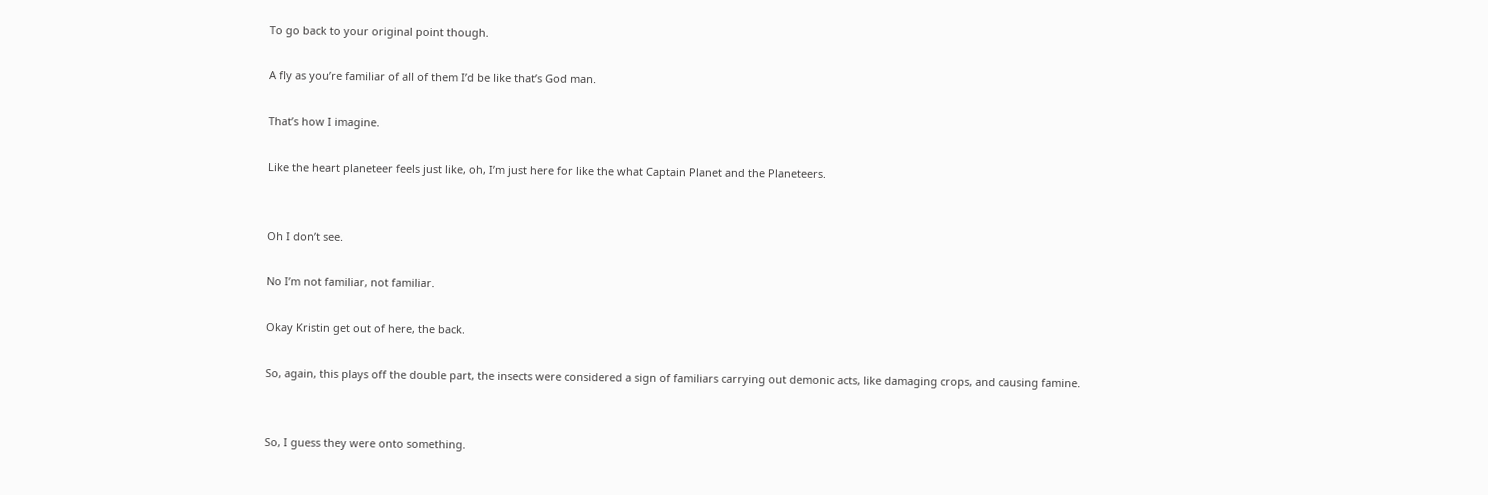To go back to your original point though.

A fly as you’re familiar of all of them I’d be like that’s God man.

That’s how I imagine.

Like the heart planeteer feels just like, oh, I’m just here for like the what Captain Planet and the Planeteers.


Oh I don’t see.

No I’m not familiar, not familiar.

Okay Kristin get out of here, the back.

So, again, this plays off the double part, the insects were considered a sign of familiars carrying out demonic acts, like damaging crops, and causing famine.


So, I guess they were onto something.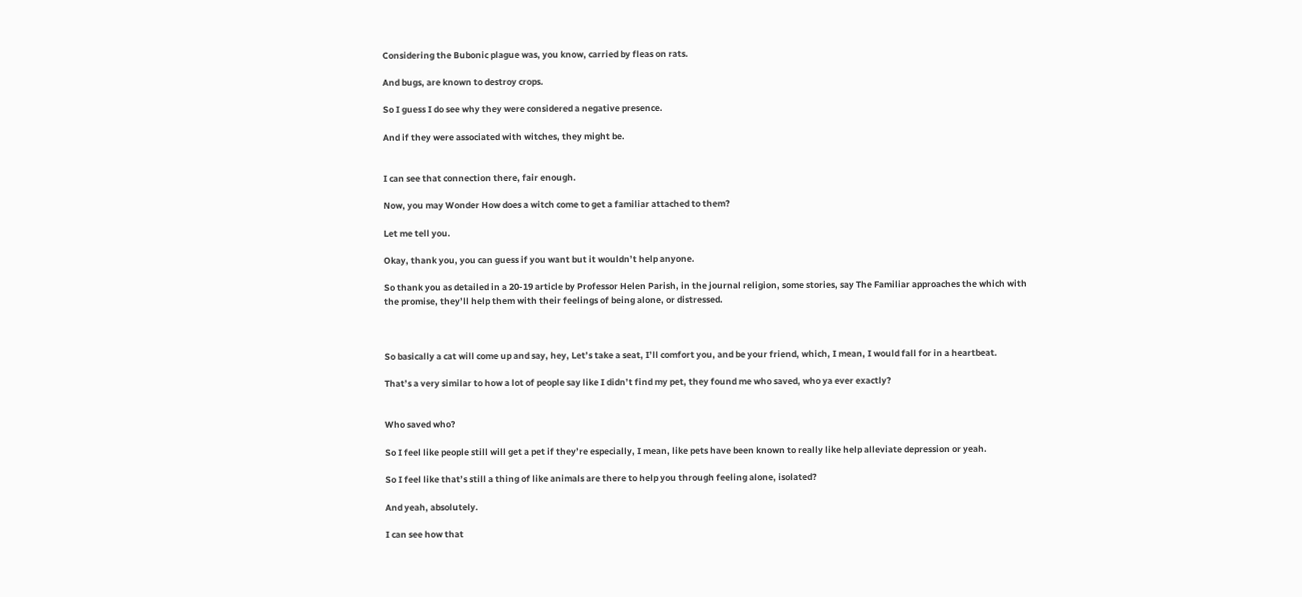Considering the Bubonic plague was, you know, carried by fleas on rats.

And bugs, are known to destroy crops.

So I guess I do see why they were considered a negative presence.

And if they were associated with witches, they might be.


I can see that connection there, fair enough.

Now, you may Wonder How does a witch come to get a familiar attached to them?

Let me tell you.

Okay, thank you, you can guess if you want but it wouldn’t help anyone.

So thank you as detailed in a 20-19 article by Professor Helen Parish, in the journal religion, some stories, say The Familiar approaches the which with the promise, they’ll help them with their feelings of being alone, or distressed.



So basically a cat will come up and say, hey, Let’s take a seat, I’ll comfort you, and be your friend, which, I mean, I would fall for in a heartbeat.

That’s a very similar to how a lot of people say like I didn’t find my pet, they found me who saved, who ya ever exactly?


Who saved who?

So I feel like people still will get a pet if they’re especially, I mean, like pets have been known to really like help alleviate depression or yeah.

So I feel like that’s still a thing of like animals are there to help you through feeling alone, isolated?

And yeah, absolutely.

I can see how that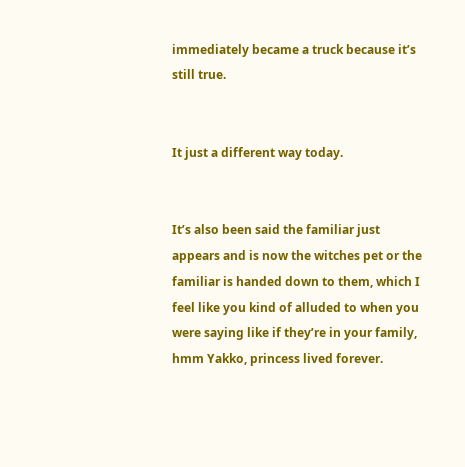immediately became a truck because it’s still true.


It just a different way today.


It’s also been said the familiar just appears and is now the witches pet or the familiar is handed down to them, which I feel like you kind of alluded to when you were saying like if they’re in your family, hmm Yakko, princess lived forever.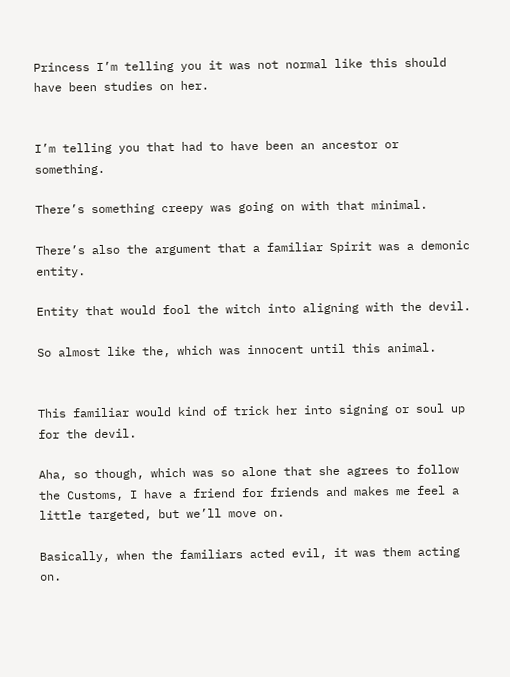Princess I’m telling you it was not normal like this should have been studies on her.


I’m telling you that had to have been an ancestor or something.

There’s something creepy was going on with that minimal.

There’s also the argument that a familiar Spirit was a demonic entity.

Entity that would fool the witch into aligning with the devil.

So almost like the, which was innocent until this animal.


This familiar would kind of trick her into signing or soul up for the devil.

Aha, so though, which was so alone that she agrees to follow the Customs, I have a friend for friends and makes me feel a little targeted, but we’ll move on.

Basically, when the familiars acted evil, it was them acting on.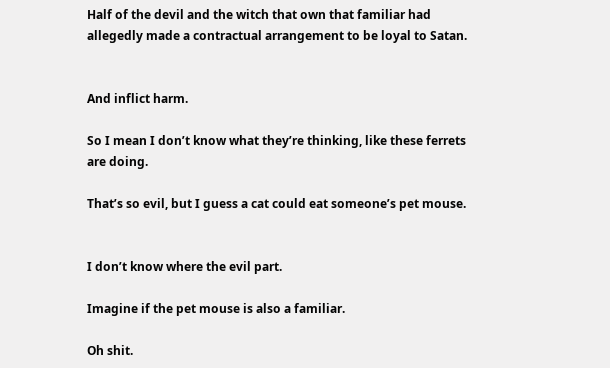Half of the devil and the witch that own that familiar had allegedly made a contractual arrangement to be loyal to Satan.


And inflict harm.

So I mean I don’t know what they’re thinking, like these ferrets are doing.

That’s so evil, but I guess a cat could eat someone’s pet mouse.


I don’t know where the evil part.

Imagine if the pet mouse is also a familiar.

Oh shit.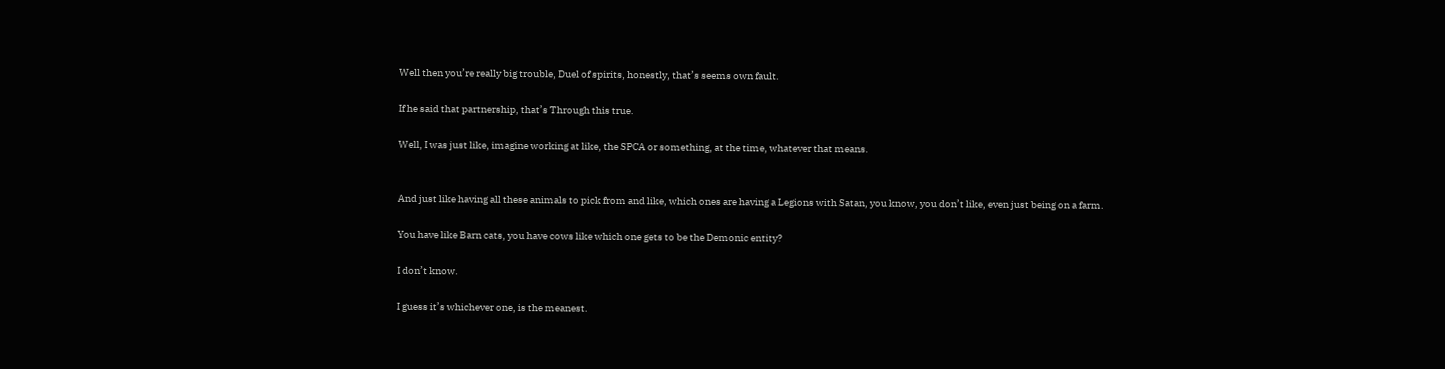Well then you’re really big trouble, Duel of spirits, honestly, that’s seems own fault.

If he said that partnership, that’s Through this true.

Well, I was just like, imagine working at like, the SPCA or something, at the time, whatever that means.


And just like having all these animals to pick from and like, which ones are having a Legions with Satan, you know, you don’t like, even just being on a farm.

You have like Barn cats, you have cows like which one gets to be the Demonic entity?

I don’t know.

I guess it’s whichever one, is the meanest.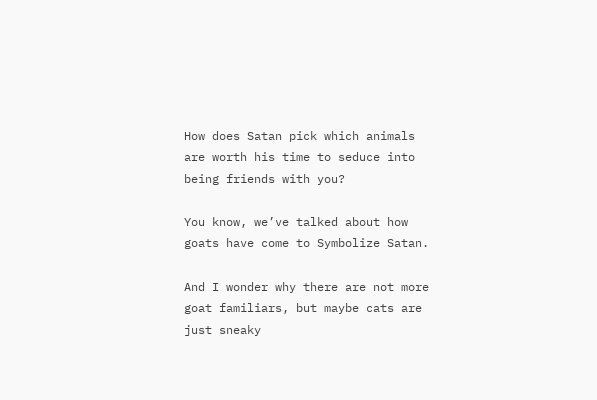How does Satan pick which animals are worth his time to seduce into being friends with you?

You know, we’ve talked about how goats have come to Symbolize Satan.

And I wonder why there are not more goat familiars, but maybe cats are just sneaky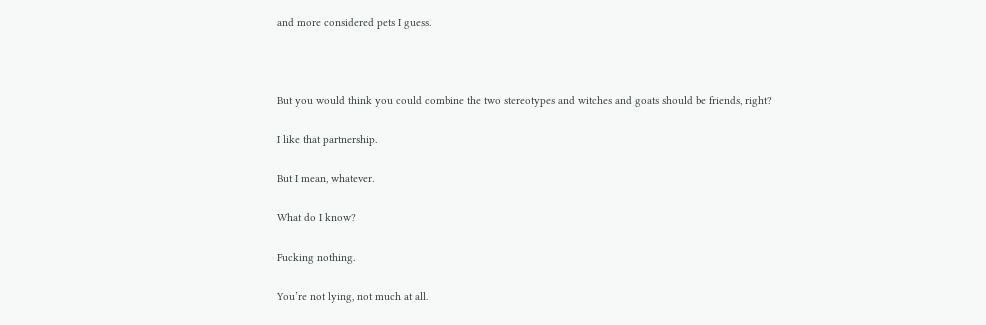and more considered pets I guess.



But you would think you could combine the two stereotypes and witches and goats should be friends, right?

I like that partnership.

But I mean, whatever.

What do I know?

Fucking nothing.

You’re not lying, not much at all.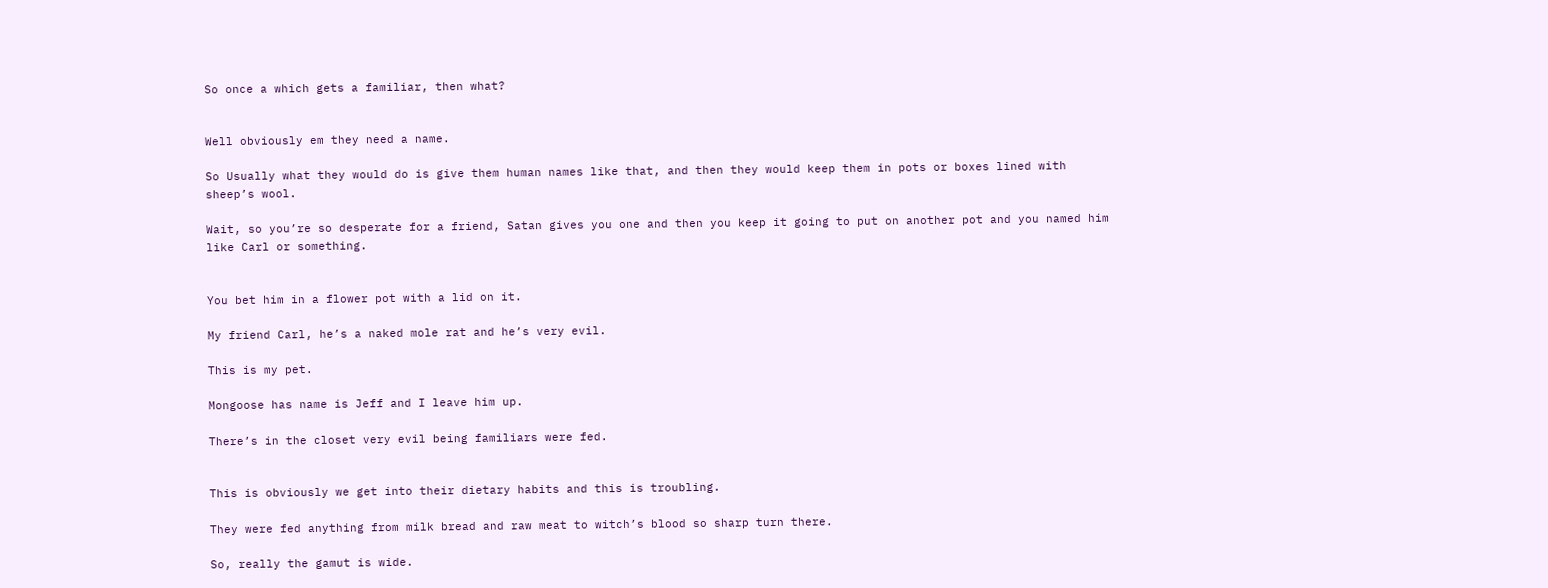So once a which gets a familiar, then what?


Well obviously em they need a name.

So Usually what they would do is give them human names like that, and then they would keep them in pots or boxes lined with sheep’s wool.

Wait, so you’re so desperate for a friend, Satan gives you one and then you keep it going to put on another pot and you named him like Carl or something.


You bet him in a flower pot with a lid on it.

My friend Carl, he’s a naked mole rat and he’s very evil.

This is my pet.

Mongoose has name is Jeff and I leave him up.

There’s in the closet very evil being familiars were fed.


This is obviously we get into their dietary habits and this is troubling.

They were fed anything from milk bread and raw meat to witch’s blood so sharp turn there.

So, really the gamut is wide.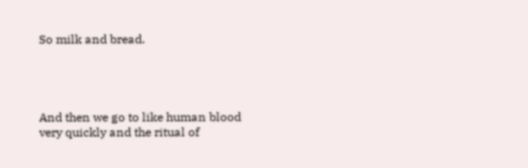So milk and bread.




And then we go to like human blood very quickly and the ritual of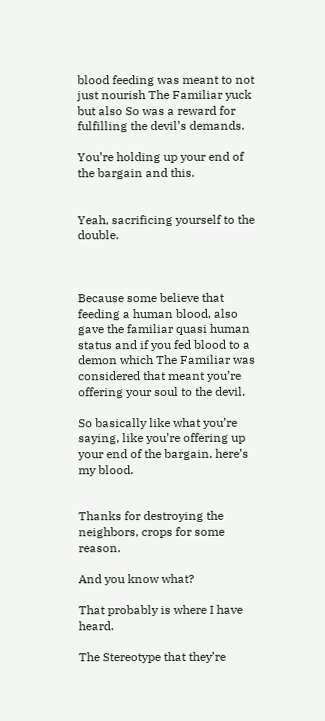blood feeding was meant to not just nourish The Familiar yuck but also So was a reward for fulfilling the devil’s demands.

You’re holding up your end of the bargain and this.


Yeah, sacrificing yourself to the double.



Because some believe that feeding a human blood, also gave the familiar quasi human status and if you fed blood to a demon which The Familiar was considered that meant you’re offering your soul to the devil.

So basically like what you’re saying, like you’re offering up your end of the bargain, here’s my blood.


Thanks for destroying the neighbors, crops for some reason.

And you know what?

That probably is where I have heard.

The Stereotype that they’re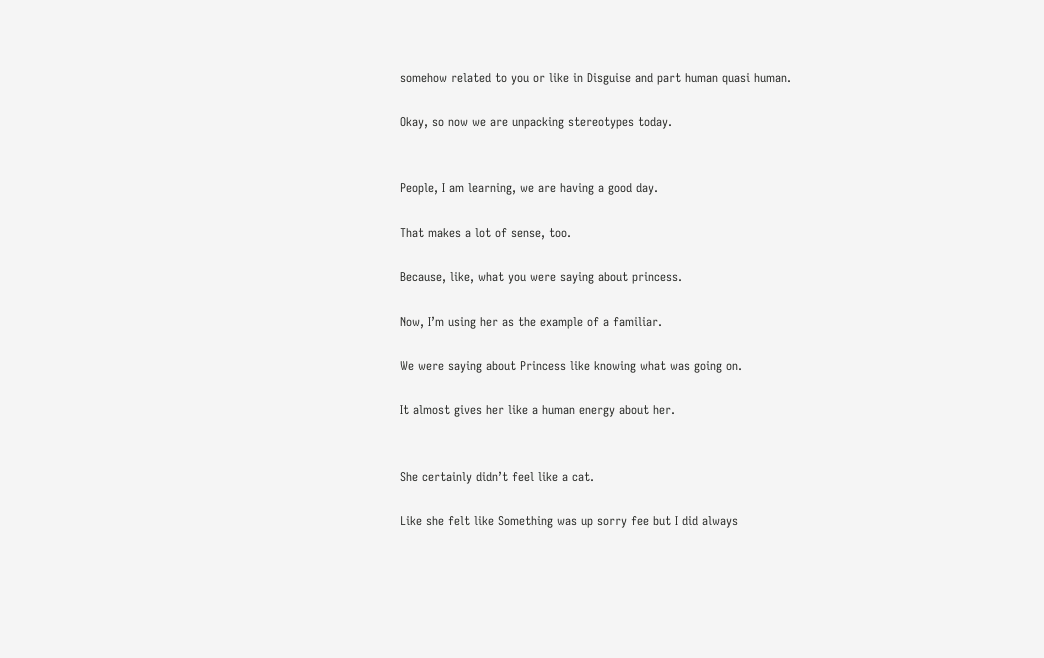somehow related to you or like in Disguise and part human quasi human.

Okay, so now we are unpacking stereotypes today.


People, I am learning, we are having a good day.

That makes a lot of sense, too.

Because, like, what you were saying about princess.

Now, I’m using her as the example of a familiar.

We were saying about Princess like knowing what was going on.

It almost gives her like a human energy about her.


She certainly didn’t feel like a cat.

Like she felt like Something was up sorry fee but I did always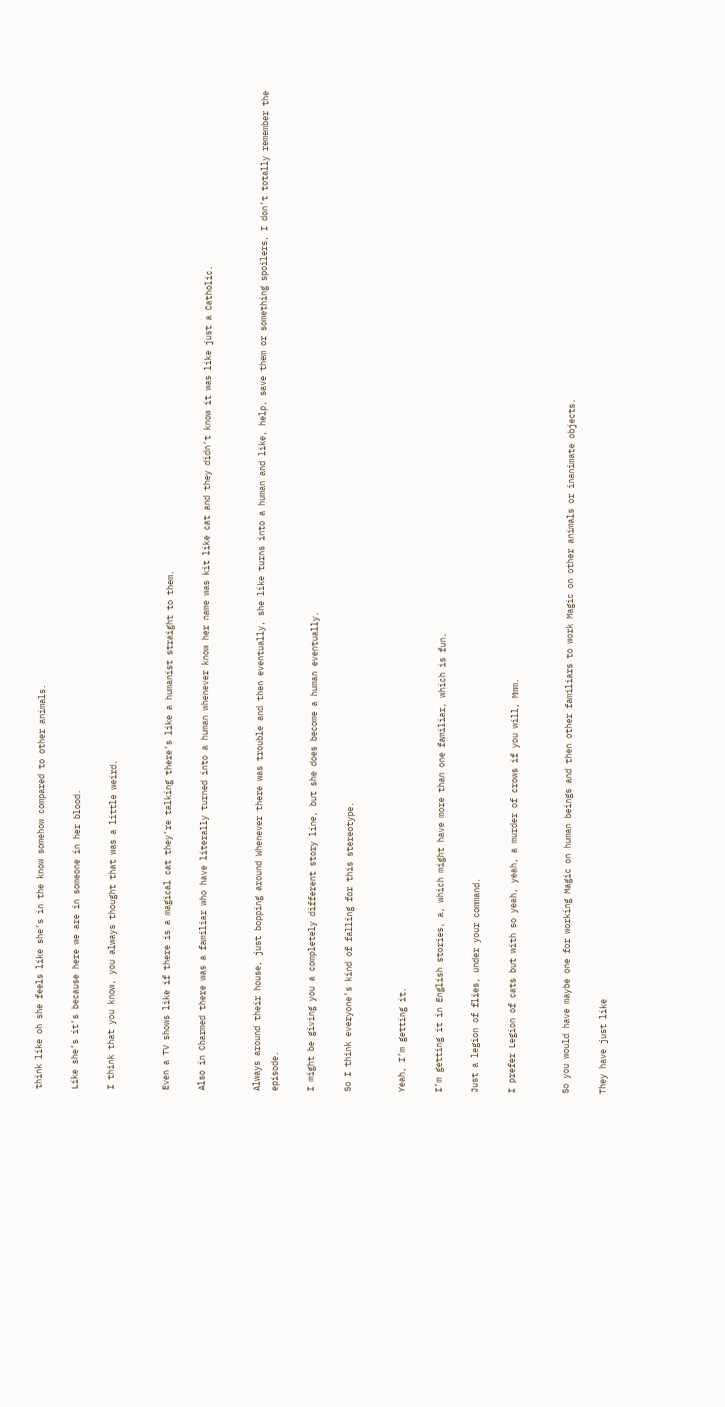think like oh she feels like she’s in the know somehow compared to other animals.

Like she’s it’s because here we are in someone in her blood.

I think that you know, you always thought that was a little weird.


Even a TV shows like if there is a magical cat they’re talking there’s like a humanist straight to them.

Also in Charmed there was a familiar who have literally turned into a human whenever know her name was kit like cat and they didn’t know it was like just a Catholic.


Always around their house, just bopping around Whenever there was trouble and then eventually, she like turns into a human and like, help, save them or something spoilers, I don’t totally remember the episode.

I might be giving you a completely different story line, but she does become a human eventually.

So I think everyone’s kind of falling for this stereotype.


Yeah, I’m getting it.

I’m getting it in English stories, a, which might have more than one familiar, which is fun.

Just a legion of flies, under your command.

I prefer Legion of cats but with so yeah, yeah, a murder of crows if you will, Mmm.


So you would have maybe one for working Magic on human beings and then other familiars to work Magic on other animals or inanimate objects.

They have just like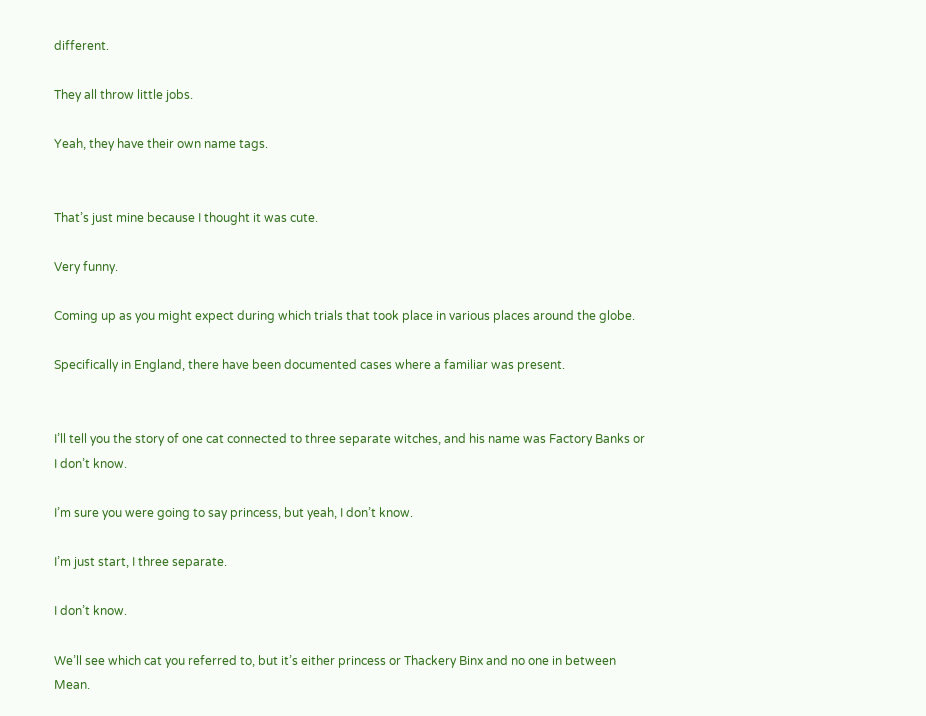different.

They all throw little jobs.

Yeah, they have their own name tags.


That’s just mine because I thought it was cute.

Very funny.

Coming up as you might expect during which trials that took place in various places around the globe.

Specifically in England, there have been documented cases where a familiar was present.


I’ll tell you the story of one cat connected to three separate witches, and his name was Factory Banks or I don’t know.

I’m sure you were going to say princess, but yeah, I don’t know.

I’m just start, I three separate.

I don’t know.

We’ll see which cat you referred to, but it’s either princess or Thackery Binx and no one in between Mean.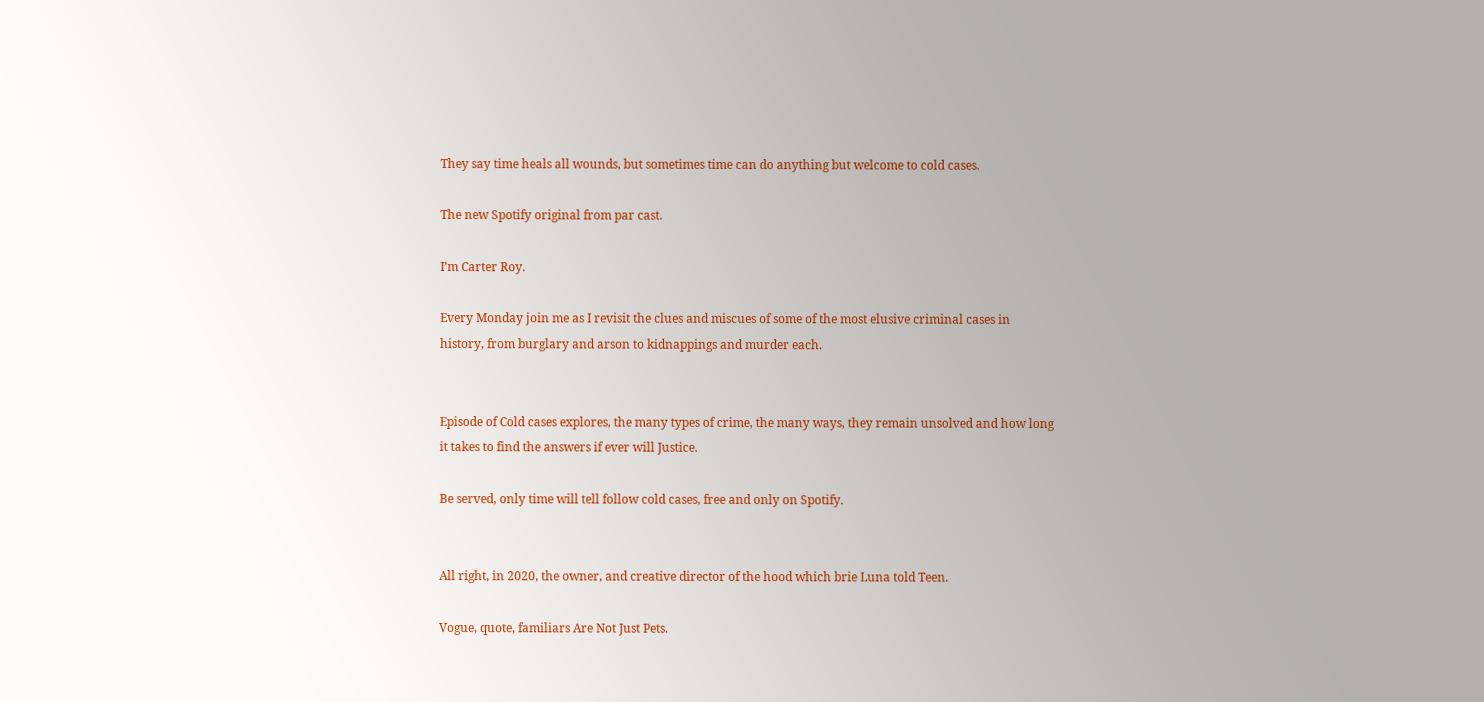They say time heals all wounds, but sometimes time can do anything but welcome to cold cases.

The new Spotify original from par cast.

I’m Carter Roy.

Every Monday join me as I revisit the clues and miscues of some of the most elusive criminal cases in history, from burglary and arson to kidnappings and murder each.


Episode of Cold cases explores, the many types of crime, the many ways, they remain unsolved and how long it takes to find the answers if ever will Justice.

Be served, only time will tell follow cold cases, free and only on Spotify.


All right, in 2020, the owner, and creative director of the hood which brie Luna told Teen.

Vogue, quote, familiars Are Not Just Pets.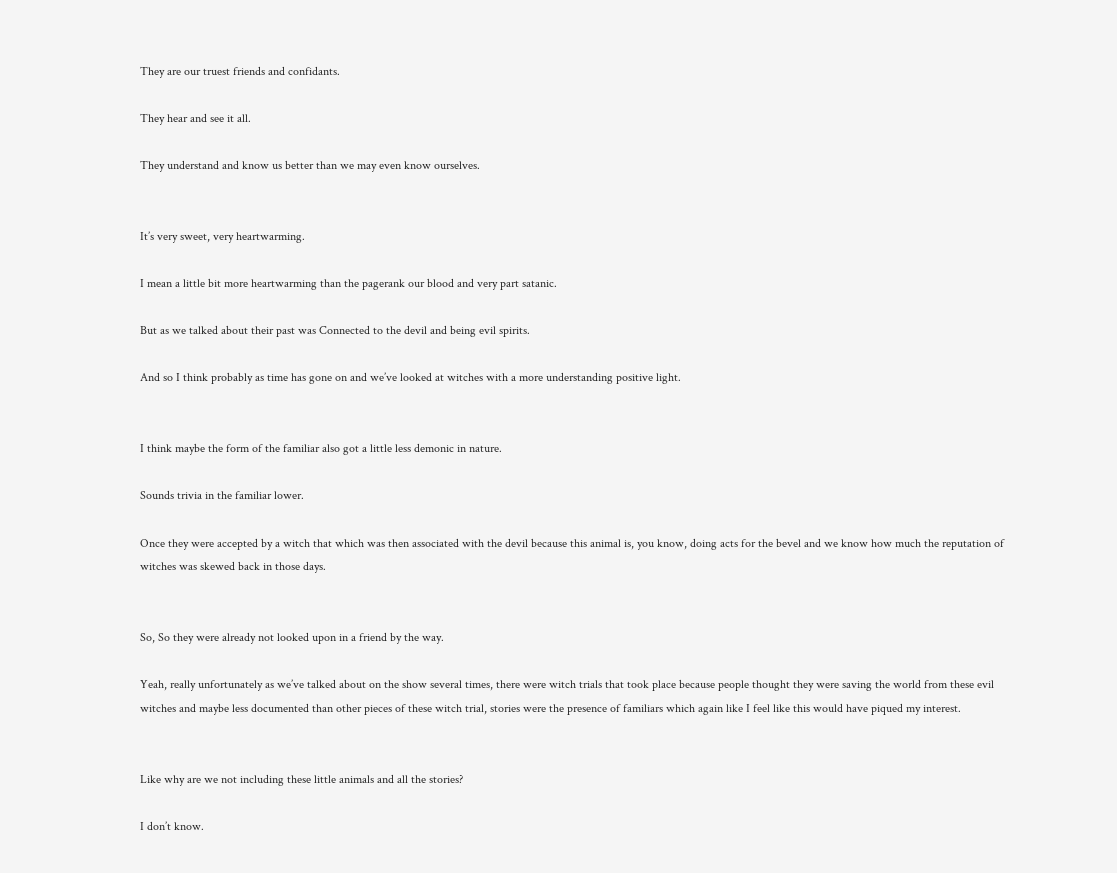They are our truest friends and confidants.

They hear and see it all.

They understand and know us better than we may even know ourselves.


It’s very sweet, very heartwarming.

I mean a little bit more heartwarming than the pagerank our blood and very part satanic.

But as we talked about their past was Connected to the devil and being evil spirits.

And so I think probably as time has gone on and we’ve looked at witches with a more understanding positive light.


I think maybe the form of the familiar also got a little less demonic in nature.

Sounds trivia in the familiar lower.

Once they were accepted by a witch that which was then associated with the devil because this animal is, you know, doing acts for the bevel and we know how much the reputation of witches was skewed back in those days.


So, So they were already not looked upon in a friend by the way.

Yeah, really unfortunately as we’ve talked about on the show several times, there were witch trials that took place because people thought they were saving the world from these evil witches and maybe less documented than other pieces of these witch trial, stories were the presence of familiars which again like I feel like this would have piqued my interest.


Like why are we not including these little animals and all the stories?

I don’t know.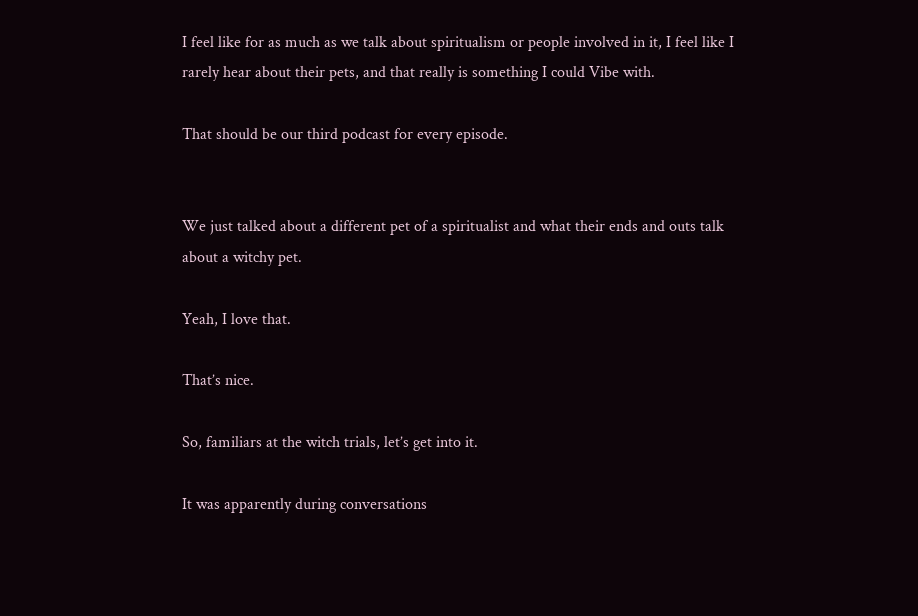I feel like for as much as we talk about spiritualism or people involved in it, I feel like I rarely hear about their pets, and that really is something I could Vibe with.

That should be our third podcast for every episode.


We just talked about a different pet of a spiritualist and what their ends and outs talk about a witchy pet.

Yeah, I love that.

That’s nice.

So, familiars at the witch trials, let’s get into it.

It was apparently during conversations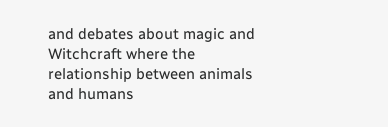and debates about magic and Witchcraft where the relationship between animals and humans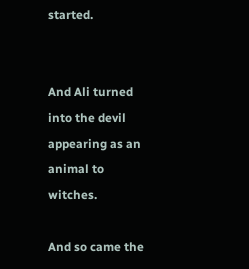started.


And Ali turned into the devil appearing as an animal to witches.

And so came the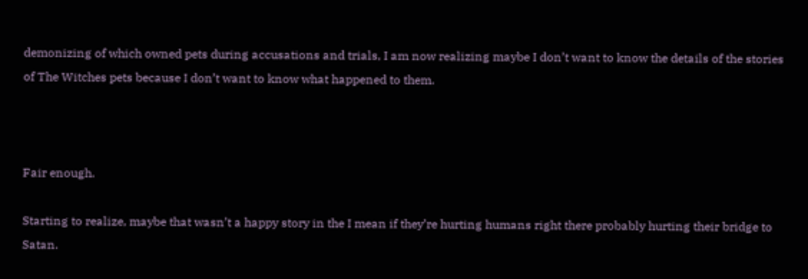demonizing of which owned pets during accusations and trials, I am now realizing maybe I don’t want to know the details of the stories of The Witches pets because I don’t want to know what happened to them.



Fair enough.

Starting to realize, maybe that wasn’t a happy story in the I mean if they’re hurting humans right there probably hurting their bridge to Satan.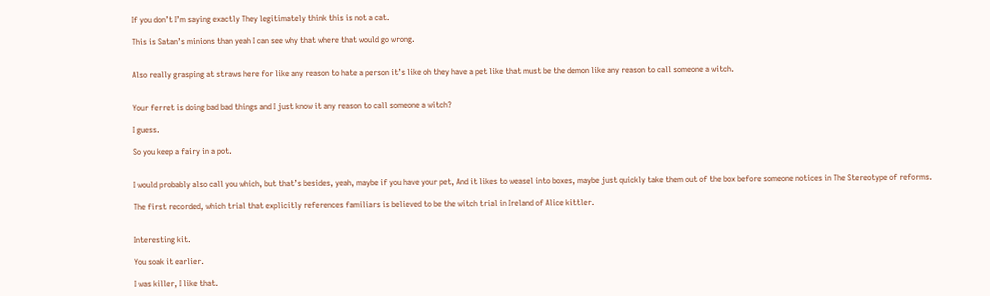If you don’t I’m saying exactly They legitimately think this is not a cat.

This is Satan’s minions than yeah I can see why that where that would go wrong.


Also really grasping at straws here for like any reason to hate a person it’s like oh they have a pet like that must be the demon like any reason to call someone a witch.


Your ferret is doing bad bad things and I just know it any reason to call someone a witch?

I guess.

So you keep a fairy in a pot.


I would probably also call you which, but that’s besides, yeah, maybe if you have your pet, And it likes to weasel into boxes, maybe just quickly take them out of the box before someone notices in The Stereotype of reforms.

The first recorded, which trial that explicitly references familiars is believed to be the witch trial in Ireland of Alice kittler.


Interesting kit.

You soak it earlier.

I was killer, I like that.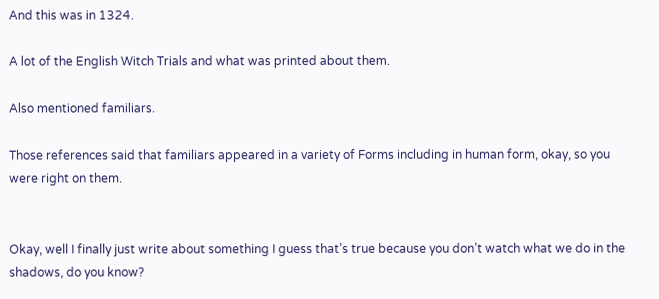And this was in 1324.

A lot of the English Witch Trials and what was printed about them.

Also mentioned familiars.

Those references said that familiars appeared in a variety of Forms including in human form, okay, so you were right on them.


Okay, well I finally just write about something I guess that’s true because you don’t watch what we do in the shadows, do you know?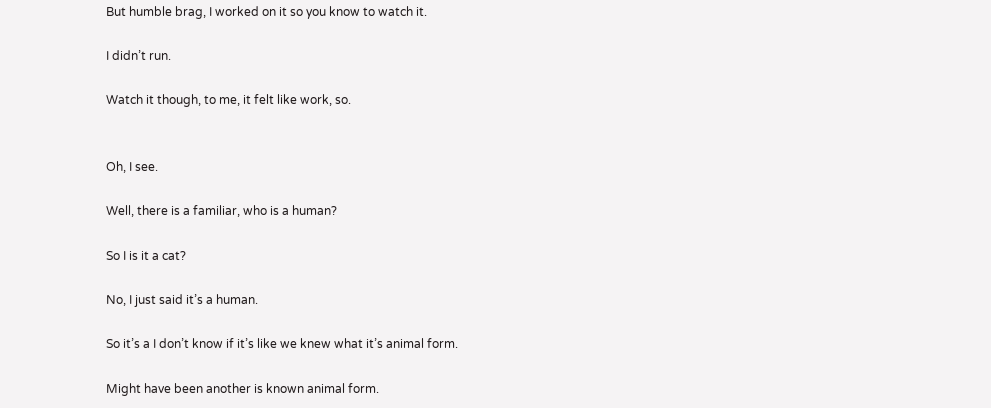But humble brag, I worked on it so you know to watch it.

I didn’t run.

Watch it though, to me, it felt like work, so.


Oh, I see.

Well, there is a familiar, who is a human?

So I is it a cat?

No, I just said it’s a human.

So it’s a I don’t know if it’s like we knew what it’s animal form.

Might have been another is known animal form.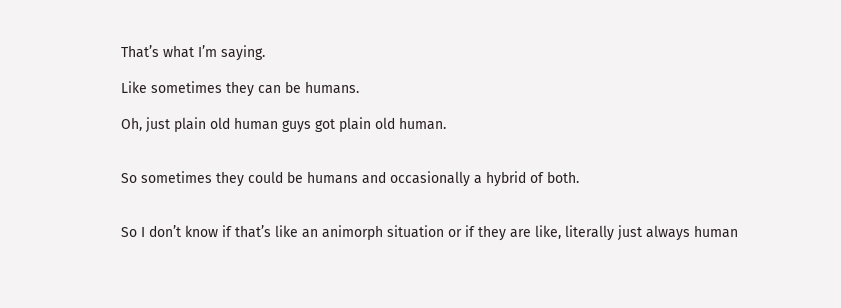That’s what I’m saying.

Like sometimes they can be humans.

Oh, just plain old human guys got plain old human.


So sometimes they could be humans and occasionally a hybrid of both.


So I don’t know if that’s like an animorph situation or if they are like, literally just always human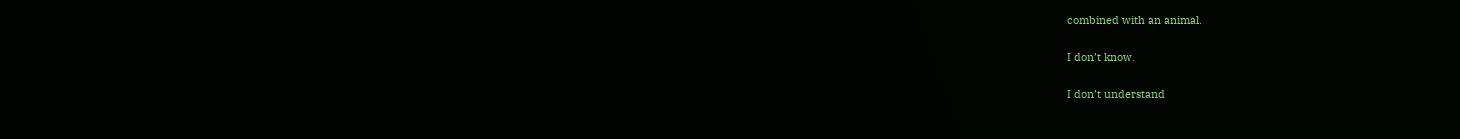combined with an animal.

I don’t know.

I don’t understand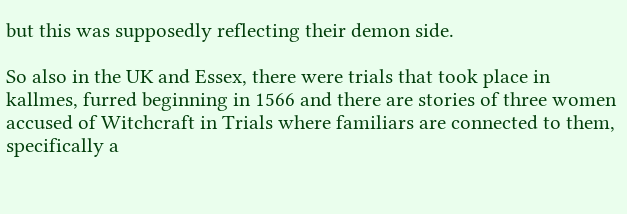but this was supposedly reflecting their demon side.

So also in the UK and Essex, there were trials that took place in kallmes, furred beginning in 1566 and there are stories of three women accused of Witchcraft in Trials where familiars are connected to them, specifically a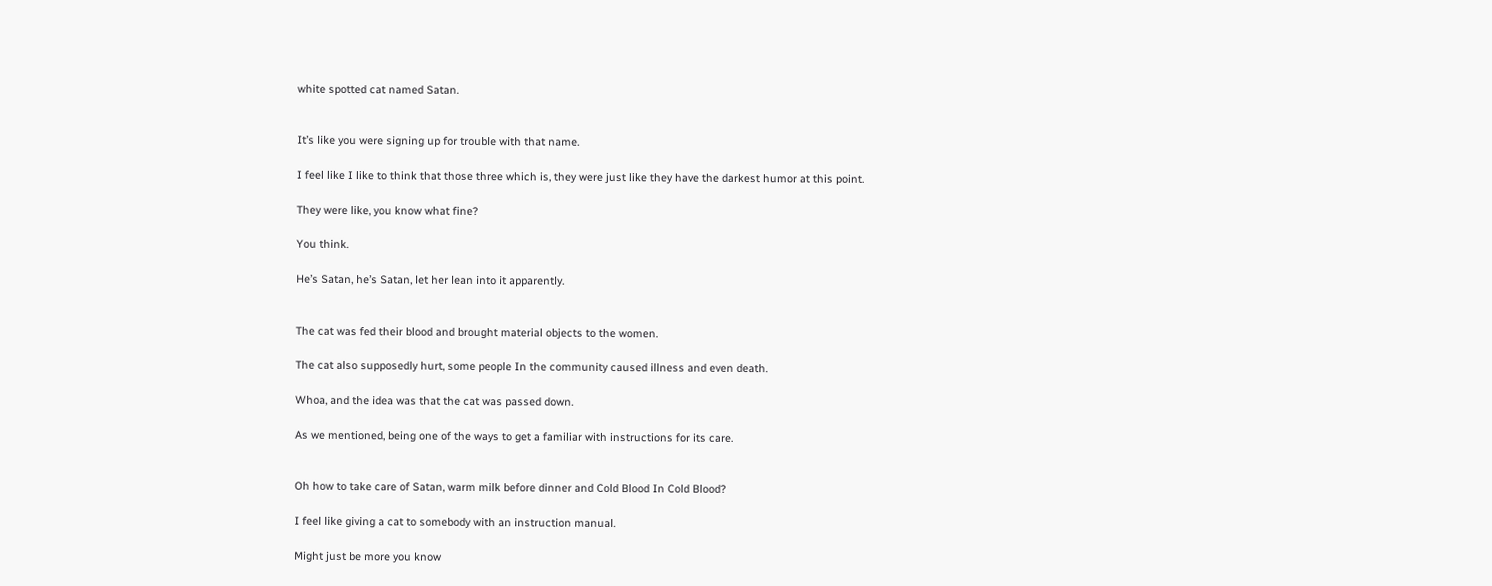white spotted cat named Satan.


It’s like you were signing up for trouble with that name.

I feel like I like to think that those three which is, they were just like they have the darkest humor at this point.

They were like, you know what fine?

You think.

He’s Satan, he’s Satan, let her lean into it apparently.


The cat was fed their blood and brought material objects to the women.

The cat also supposedly hurt, some people In the community caused illness and even death.

Whoa, and the idea was that the cat was passed down.

As we mentioned, being one of the ways to get a familiar with instructions for its care.


Oh how to take care of Satan, warm milk before dinner and Cold Blood In Cold Blood?

I feel like giving a cat to somebody with an instruction manual.

Might just be more you know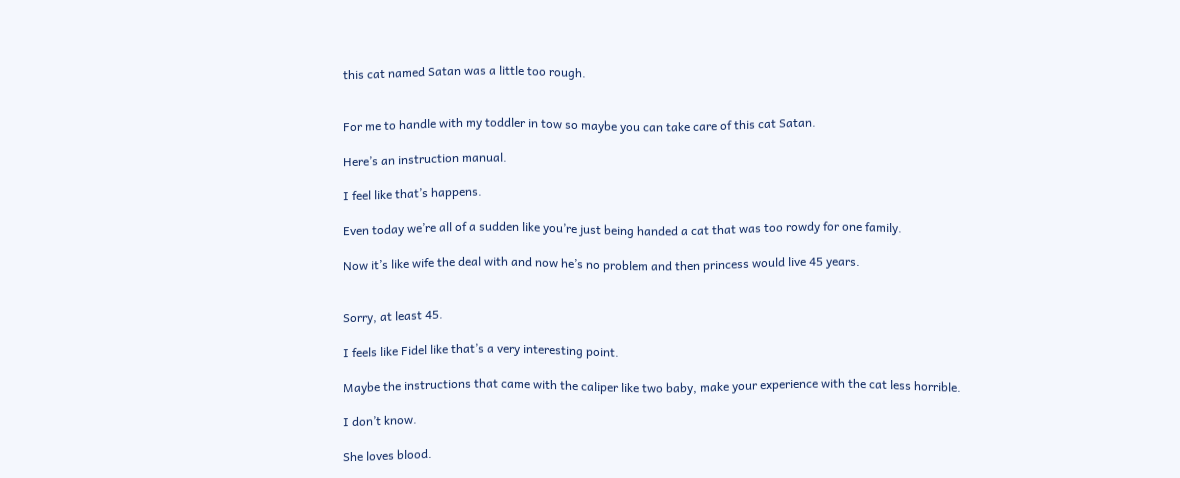this cat named Satan was a little too rough.


For me to handle with my toddler in tow so maybe you can take care of this cat Satan.

Here’s an instruction manual.

I feel like that’s happens.

Even today we’re all of a sudden like you’re just being handed a cat that was too rowdy for one family.

Now it’s like wife the deal with and now he’s no problem and then princess would live 45 years.


Sorry, at least 45.

I feels like Fidel like that’s a very interesting point.

Maybe the instructions that came with the caliper like two baby, make your experience with the cat less horrible.

I don’t know.

She loves blood.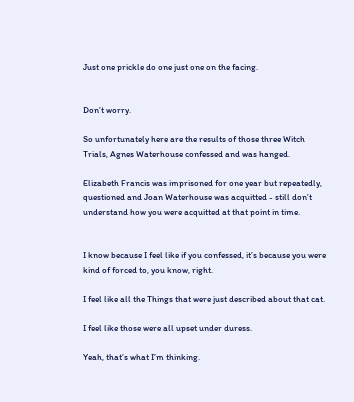Just one prickle do one just one on the facing.


Don’t worry.

So unfortunately here are the results of those three Witch Trials, Agnes Waterhouse confessed and was hanged.

Elizabeth Francis was imprisoned for one year but repeatedly, questioned and Joan Waterhouse was acquitted - still don’t understand how you were acquitted at that point in time.


I know because I feel like if you confessed, it’s because you were kind of forced to, you know, right.

I feel like all the Things that were just described about that cat.

I feel like those were all upset under duress.

Yeah, that’s what I’m thinking.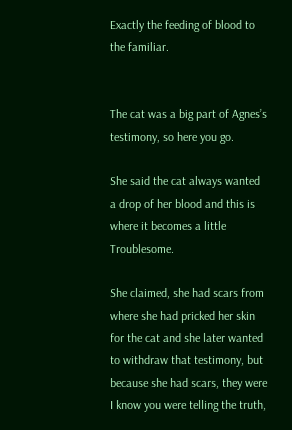Exactly the feeding of blood to the familiar.


The cat was a big part of Agnes’s testimony, so here you go.

She said the cat always wanted a drop of her blood and this is where it becomes a little Troublesome.

She claimed, she had scars from where she had pricked her skin for the cat and she later wanted to withdraw that testimony, but because she had scars, they were I know you were telling the truth,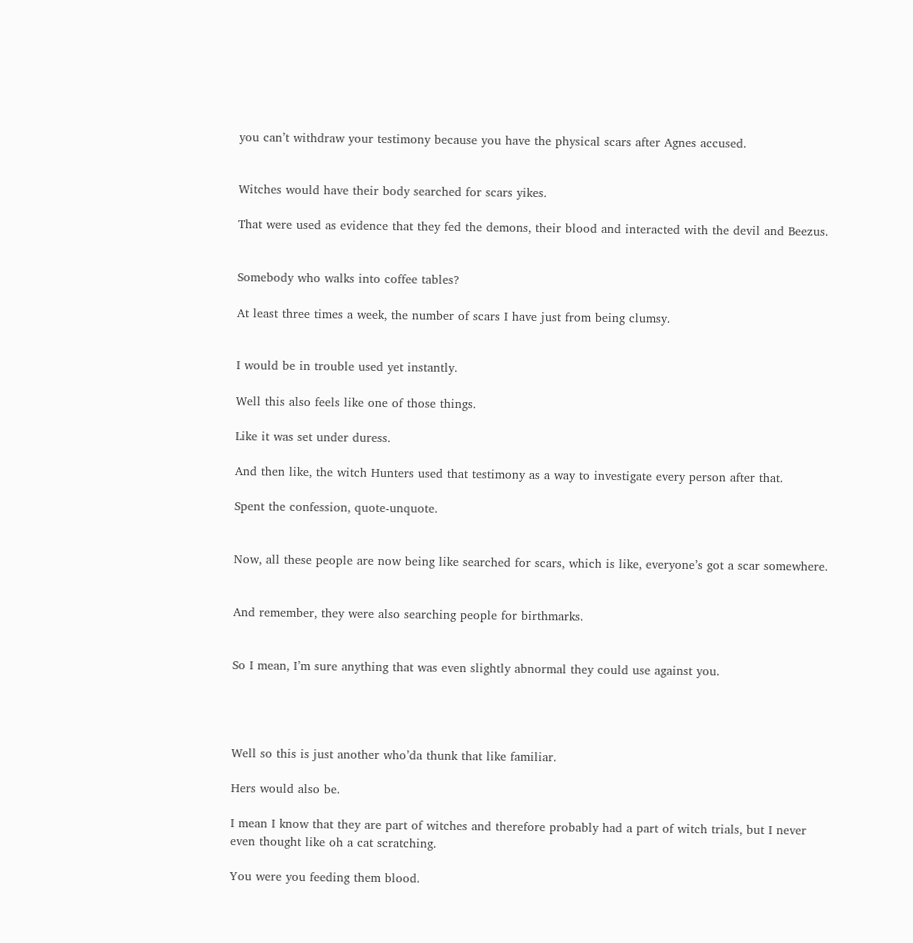you can’t withdraw your testimony because you have the physical scars after Agnes accused.


Witches would have their body searched for scars yikes.

That were used as evidence that they fed the demons, their blood and interacted with the devil and Beezus.


Somebody who walks into coffee tables?

At least three times a week, the number of scars I have just from being clumsy.


I would be in trouble used yet instantly.

Well this also feels like one of those things.

Like it was set under duress.

And then like, the witch Hunters used that testimony as a way to investigate every person after that.

Spent the confession, quote-unquote.


Now, all these people are now being like searched for scars, which is like, everyone’s got a scar somewhere.


And remember, they were also searching people for birthmarks.


So I mean, I’m sure anything that was even slightly abnormal they could use against you.




Well so this is just another who’da thunk that like familiar.

Hers would also be.

I mean I know that they are part of witches and therefore probably had a part of witch trials, but I never even thought like oh a cat scratching.

You were you feeding them blood.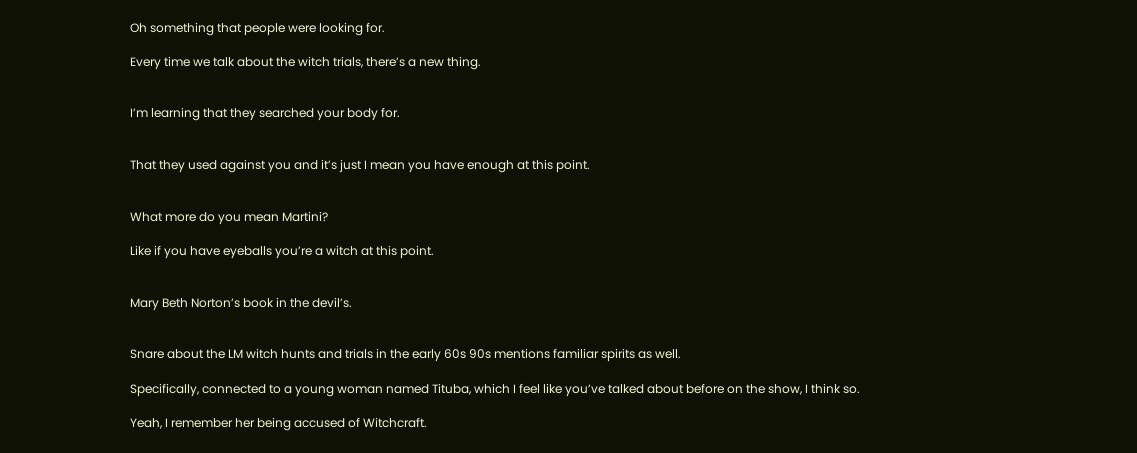Oh something that people were looking for.

Every time we talk about the witch trials, there’s a new thing.


I’m learning that they searched your body for.


That they used against you and it’s just I mean you have enough at this point.


What more do you mean Martini?

Like if you have eyeballs you’re a witch at this point.


Mary Beth Norton’s book in the devil’s.


Snare about the LM witch hunts and trials in the early 60s 90s mentions familiar spirits as well.

Specifically, connected to a young woman named Tituba, which I feel like you’ve talked about before on the show, I think so.

Yeah, I remember her being accused of Witchcraft.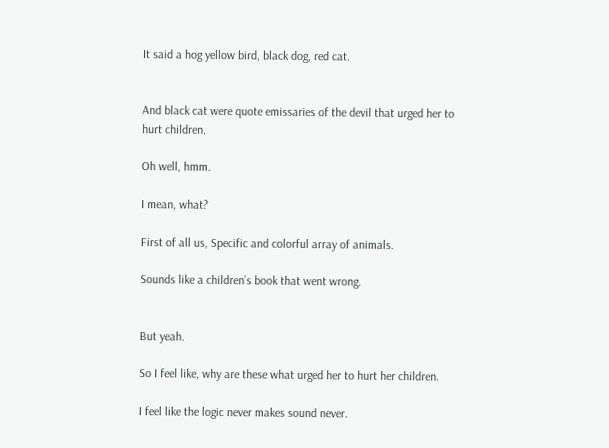It said a hog yellow bird, black dog, red cat.


And black cat were quote emissaries of the devil that urged her to hurt children.

Oh well, hmm.

I mean, what?

First of all us, Specific and colorful array of animals.

Sounds like a children’s book that went wrong.


But yeah.

So I feel like, why are these what urged her to hurt her children.

I feel like the logic never makes sound never.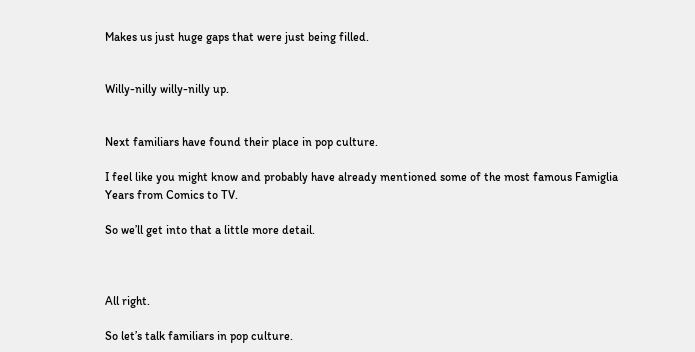Makes us just huge gaps that were just being filled.


Willy-nilly willy-nilly up.


Next familiars have found their place in pop culture.

I feel like you might know and probably have already mentioned some of the most famous Famiglia Years from Comics to TV.

So we’ll get into that a little more detail.



All right.

So let’s talk familiars in pop culture.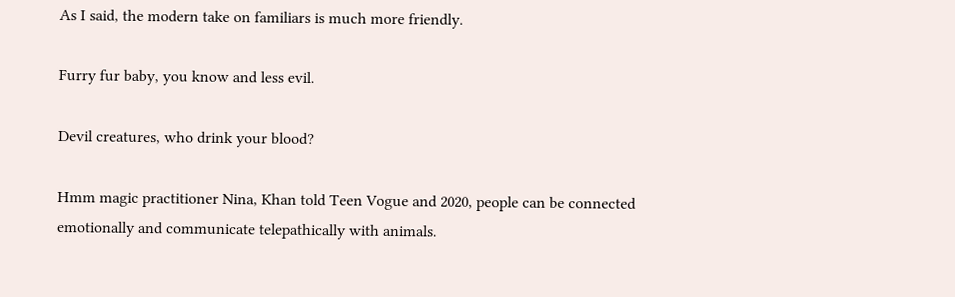As I said, the modern take on familiars is much more friendly.

Furry fur baby, you know and less evil.

Devil creatures, who drink your blood?

Hmm magic practitioner Nina, Khan told Teen Vogue and 2020, people can be connected emotionally and communicate telepathically with animals.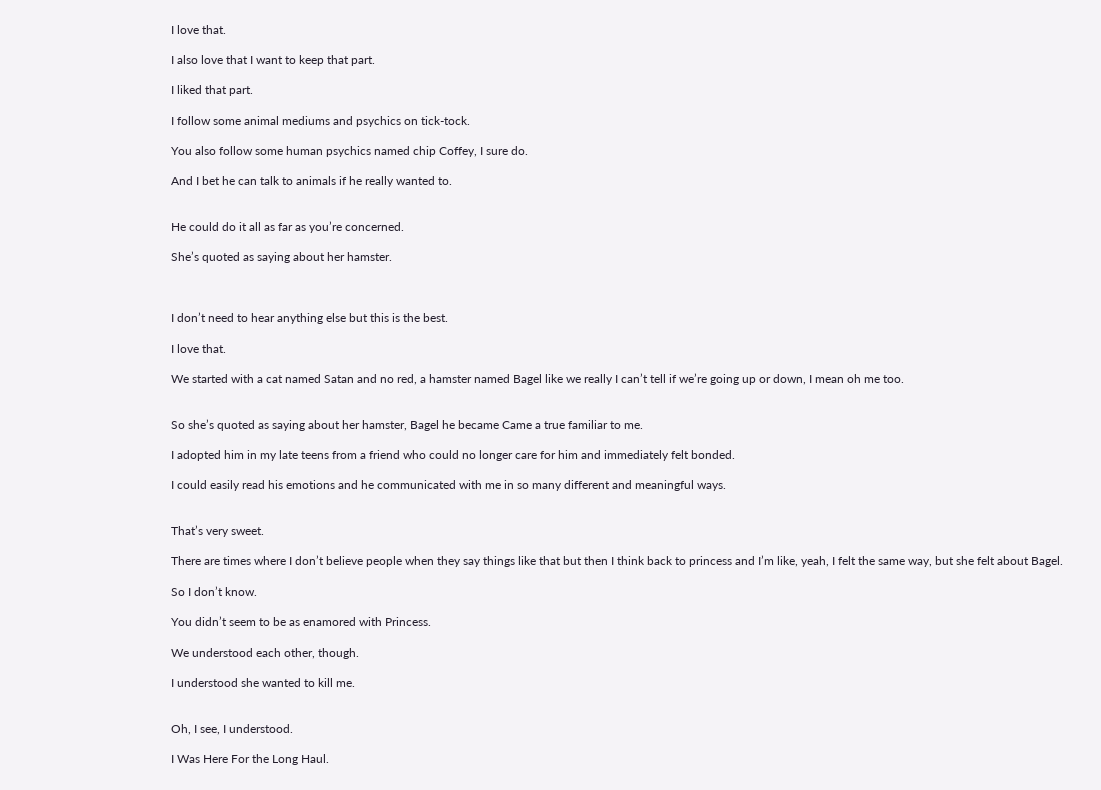I love that.

I also love that I want to keep that part.

I liked that part.

I follow some animal mediums and psychics on tick-tock.

You also follow some human psychics named chip Coffey, I sure do.

And I bet he can talk to animals if he really wanted to.


He could do it all as far as you’re concerned.

She’s quoted as saying about her hamster.



I don’t need to hear anything else but this is the best.

I love that.

We started with a cat named Satan and no red, a hamster named Bagel like we really I can’t tell if we’re going up or down, I mean oh me too.


So she’s quoted as saying about her hamster, Bagel he became Came a true familiar to me.

I adopted him in my late teens from a friend who could no longer care for him and immediately felt bonded.

I could easily read his emotions and he communicated with me in so many different and meaningful ways.


That’s very sweet.

There are times where I don’t believe people when they say things like that but then I think back to princess and I’m like, yeah, I felt the same way, but she felt about Bagel.

So I don’t know.

You didn’t seem to be as enamored with Princess.

We understood each other, though.

I understood she wanted to kill me.


Oh, I see, I understood.

I Was Here For the Long Haul.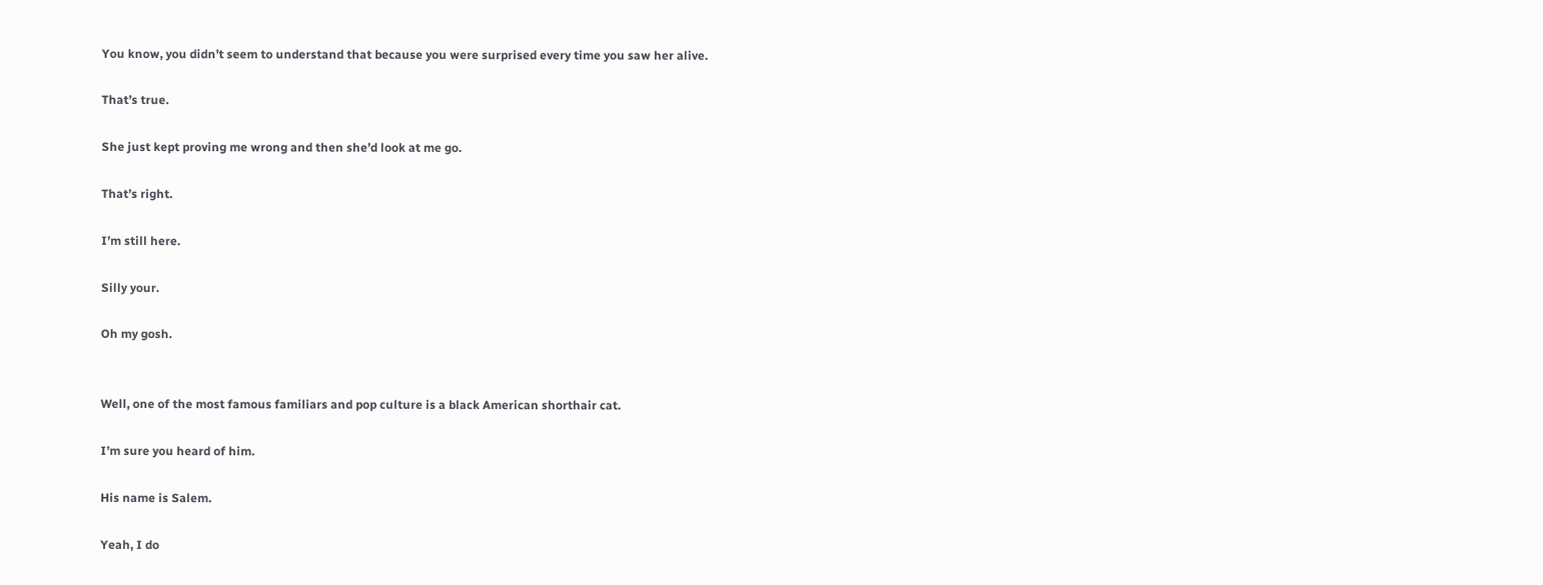You know, you didn’t seem to understand that because you were surprised every time you saw her alive.

That’s true.

She just kept proving me wrong and then she’d look at me go.

That’s right.

I’m still here.

Silly your.

Oh my gosh.


Well, one of the most famous familiars and pop culture is a black American shorthair cat.

I’m sure you heard of him.

His name is Salem.

Yeah, I do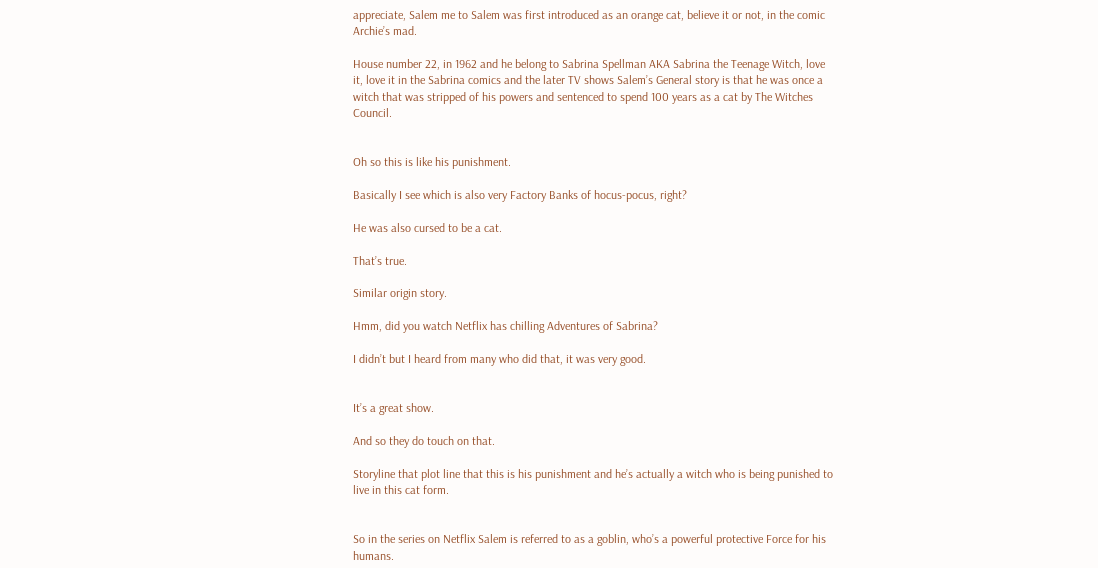appreciate, Salem me to Salem was first introduced as an orange cat, believe it or not, in the comic Archie’s mad.

House number 22, in 1962 and he belong to Sabrina Spellman AKA Sabrina the Teenage Witch, love it, love it in the Sabrina comics and the later TV shows Salem’s General story is that he was once a witch that was stripped of his powers and sentenced to spend 100 years as a cat by The Witches Council.


Oh so this is like his punishment.

Basically I see which is also very Factory Banks of hocus-pocus, right?

He was also cursed to be a cat.

That’s true.

Similar origin story.

Hmm, did you watch Netflix has chilling Adventures of Sabrina?

I didn’t but I heard from many who did that, it was very good.


It’s a great show.

And so they do touch on that.

Storyline that plot line that this is his punishment and he’s actually a witch who is being punished to live in this cat form.


So in the series on Netflix Salem is referred to as a goblin, who’s a powerful protective Force for his humans.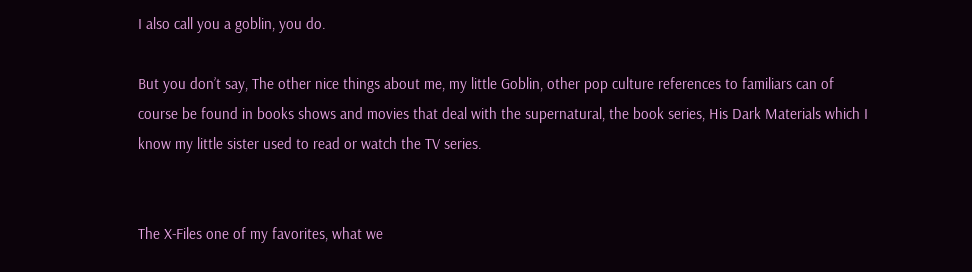I also call you a goblin, you do.

But you don’t say, The other nice things about me, my little Goblin, other pop culture references to familiars can of course be found in books shows and movies that deal with the supernatural, the book series, His Dark Materials which I know my little sister used to read or watch the TV series.


The X-Files one of my favorites, what we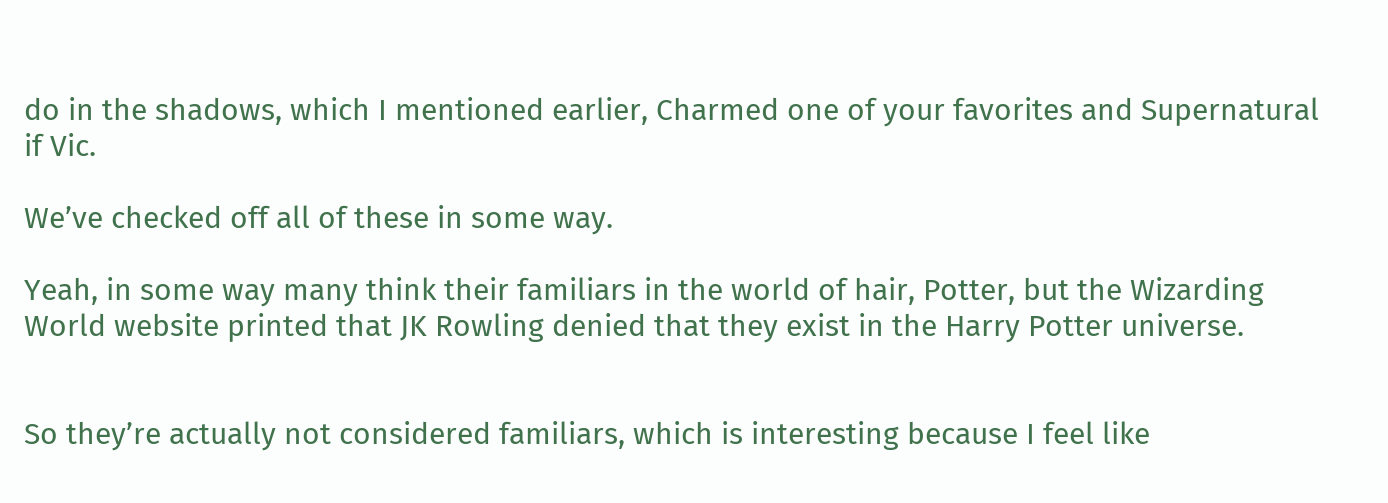do in the shadows, which I mentioned earlier, Charmed one of your favorites and Supernatural if Vic.

We’ve checked off all of these in some way.

Yeah, in some way many think their familiars in the world of hair, Potter, but the Wizarding World website printed that JK Rowling denied that they exist in the Harry Potter universe.


So they’re actually not considered familiars, which is interesting because I feel like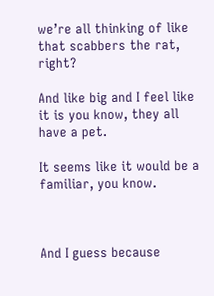we’re all thinking of like that scabbers the rat, right?

And like big and I feel like it is you know, they all have a pet.

It seems like it would be a familiar, you know.



And I guess because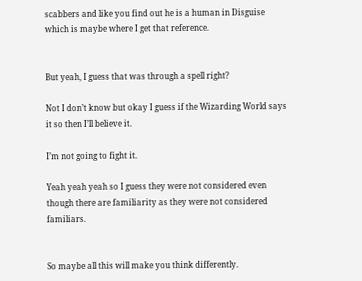scabbers and like you find out he is a human in Disguise which is maybe where I get that reference.


But yeah, I guess that was through a spell right?

Not I don’t know but okay I guess if the Wizarding World says it so then I’ll believe it.

I’m not going to fight it.

Yeah yeah yeah so I guess they were not considered even though there are familiarity as they were not considered familiars.


So maybe all this will make you think differently.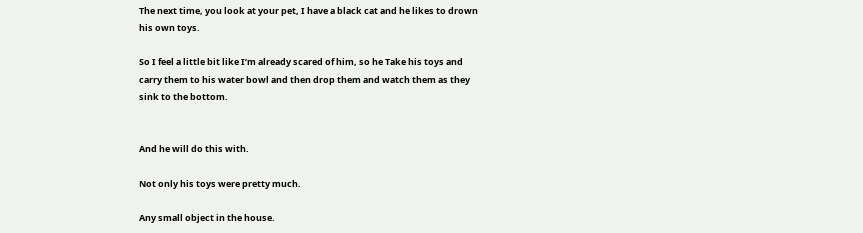The next time, you look at your pet, I have a black cat and he likes to drown his own toys.

So I feel a little bit like I’m already scared of him, so he Take his toys and carry them to his water bowl and then drop them and watch them as they sink to the bottom.


And he will do this with.

Not only his toys were pretty much.

Any small object in the house.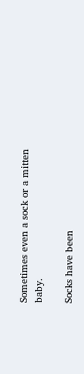Sometimes even a sock or a mitten baby.

Socks have been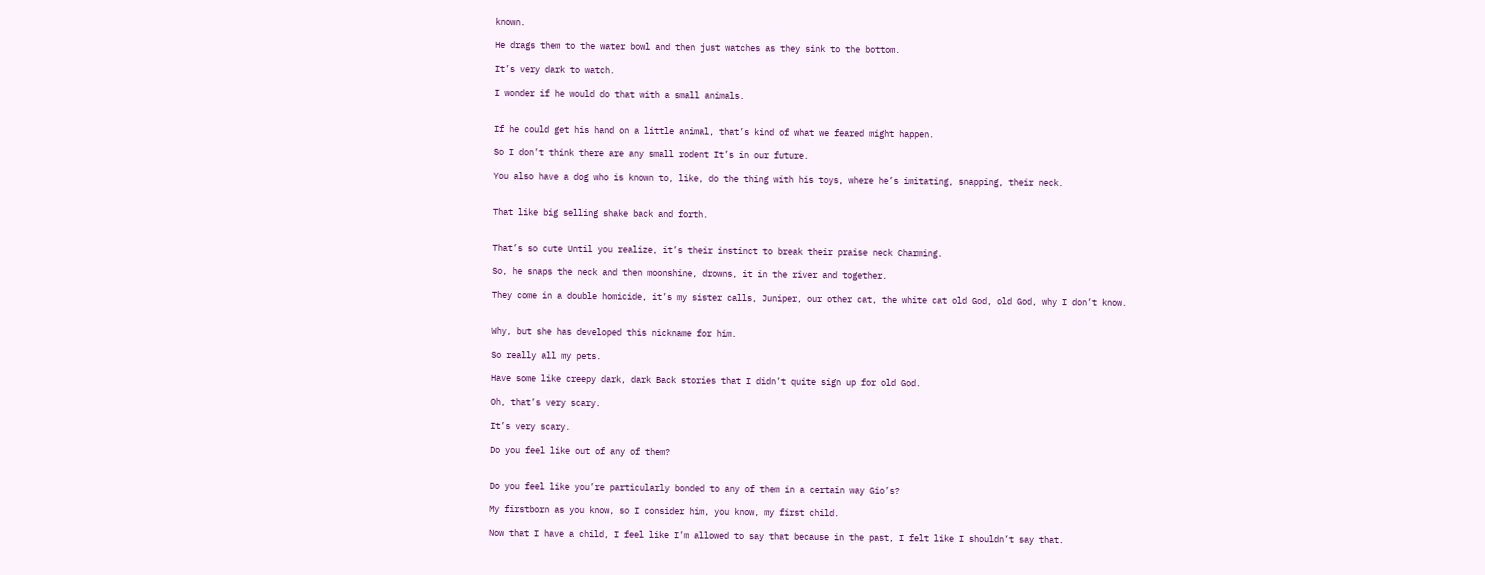known.

He drags them to the water bowl and then just watches as they sink to the bottom.

It’s very dark to watch.

I wonder if he would do that with a small animals.


If he could get his hand on a little animal, that’s kind of what we feared might happen.

So I don’t think there are any small rodent It’s in our future.

You also have a dog who is known to, like, do the thing with his toys, where he’s imitating, snapping, their neck.


That like big selling shake back and forth.


That’s so cute Until you realize, it’s their instinct to break their praise neck Charming.

So, he snaps the neck and then moonshine, drowns, it in the river and together.

They come in a double homicide, it’s my sister calls, Juniper, our other cat, the white cat old God, old God, why I don’t know.


Why, but she has developed this nickname for him.

So really all my pets.

Have some like creepy dark, dark Back stories that I didn’t quite sign up for old God.

Oh, that’s very scary.

It’s very scary.

Do you feel like out of any of them?


Do you feel like you’re particularly bonded to any of them in a certain way Gio’s?

My firstborn as you know, so I consider him, you know, my first child.

Now that I have a child, I feel like I’m allowed to say that because in the past, I felt like I shouldn’t say that.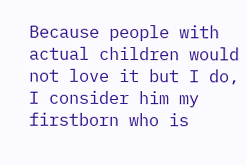Because people with actual children would not love it but I do, I consider him my firstborn who is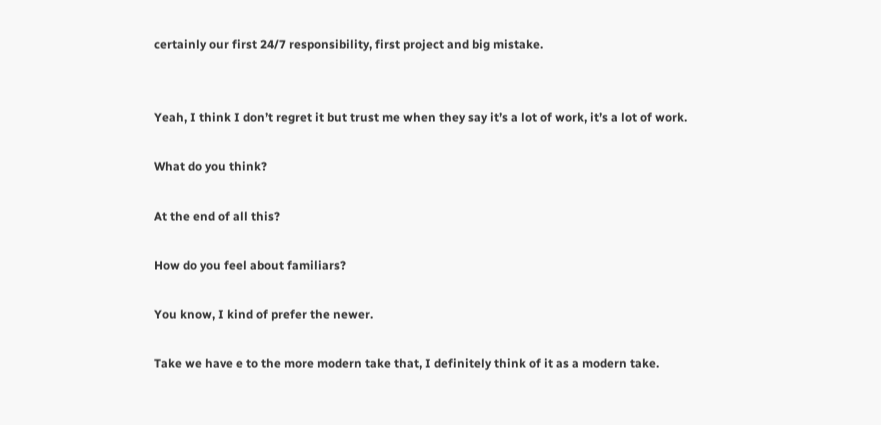certainly our first 24/7 responsibility, first project and big mistake.


Yeah, I think I don’t regret it but trust me when they say it’s a lot of work, it’s a lot of work.

What do you think?

At the end of all this?

How do you feel about familiars?

You know, I kind of prefer the newer.

Take we have e to the more modern take that, I definitely think of it as a modern take.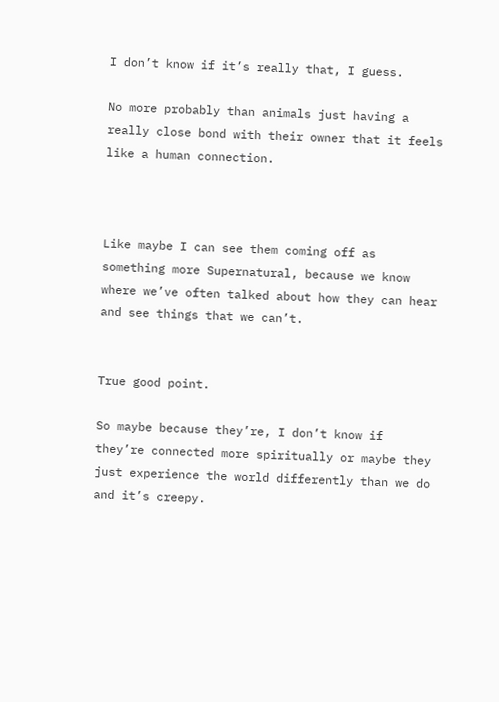I don’t know if it’s really that, I guess.

No more probably than animals just having a really close bond with their owner that it feels like a human connection.



Like maybe I can see them coming off as something more Supernatural, because we know where we’ve often talked about how they can hear and see things that we can’t.


True good point.

So maybe because they’re, I don’t know if they’re connected more spiritually or maybe they just experience the world differently than we do and it’s creepy.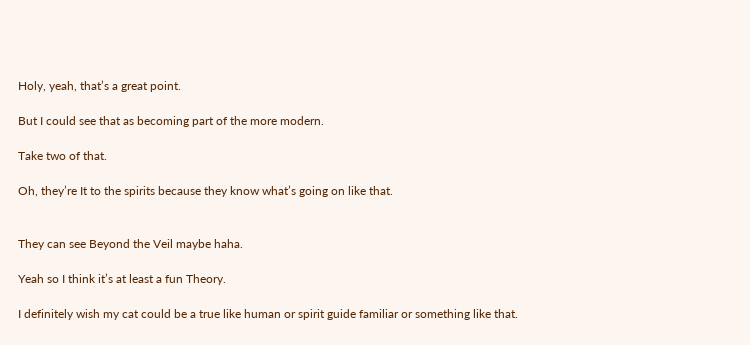Holy, yeah, that’s a great point.

But I could see that as becoming part of the more modern.

Take two of that.

Oh, they’re It to the spirits because they know what’s going on like that.


They can see Beyond the Veil maybe haha.

Yeah so I think it’s at least a fun Theory.

I definitely wish my cat could be a true like human or spirit guide familiar or something like that.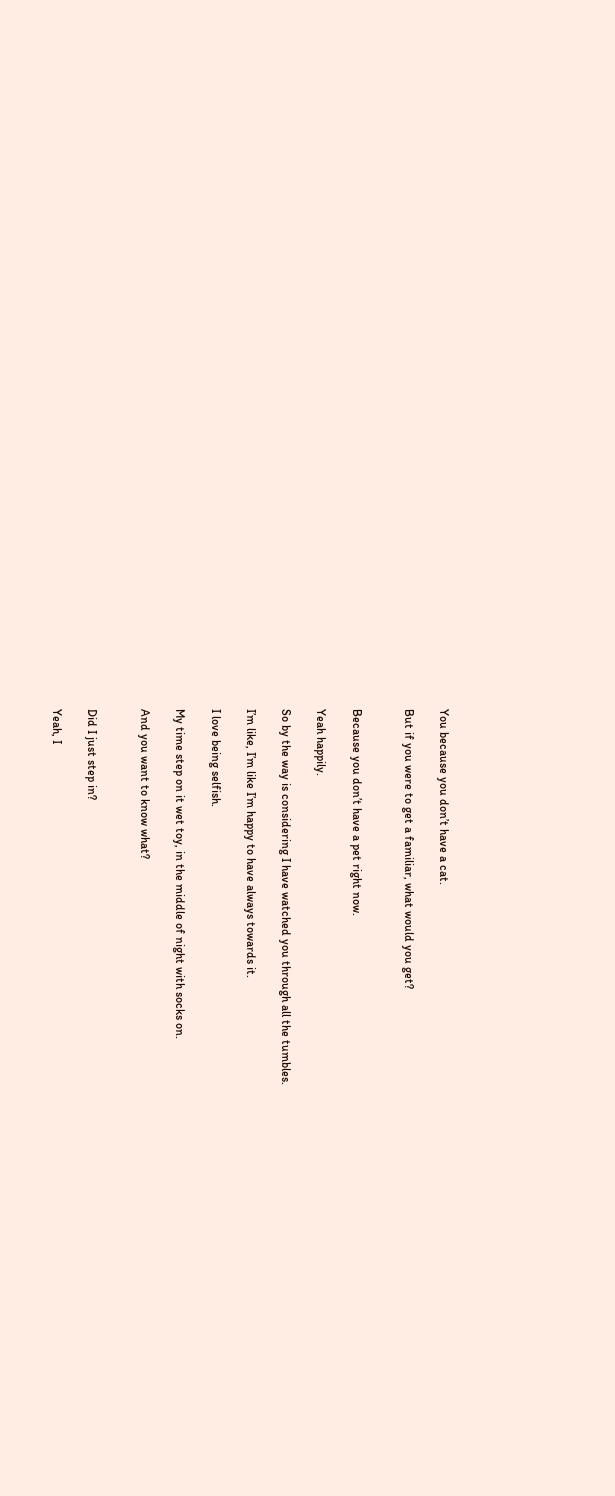You because you don’t have a cat.

But if you were to get a familiar, what would you get?


Because you don’t have a pet right now.

Yeah happily.

So by the way is considering I have watched you through all the tumbles.

I’m like, I’m like I’m happy to have always towards it.

I love being selfish.

My time step on it wet toy, in the middle of night with socks on.

And you want to know what?


Did I just step in?

Yeah, I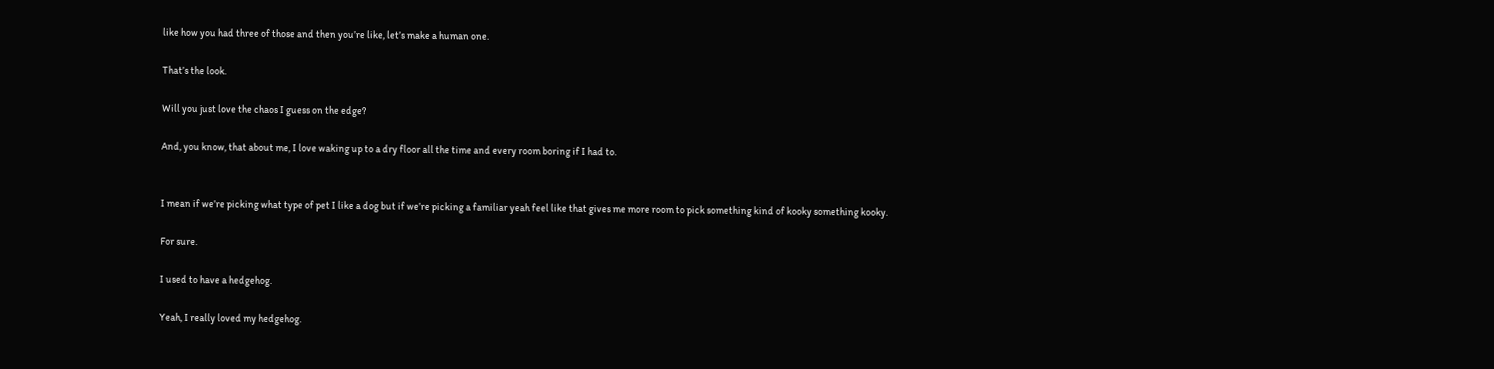like how you had three of those and then you’re like, let’s make a human one.

That’s the look.

Will you just love the chaos I guess on the edge?

And, you know, that about me, I love waking up to a dry floor all the time and every room boring if I had to.


I mean if we’re picking what type of pet I like a dog but if we’re picking a familiar yeah feel like that gives me more room to pick something kind of kooky something kooky.

For sure.

I used to have a hedgehog.

Yeah, I really loved my hedgehog.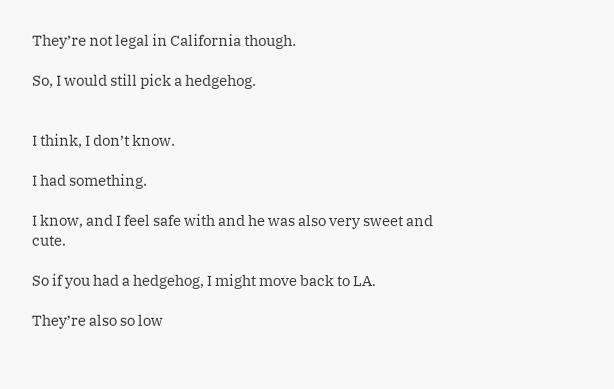They’re not legal in California though.

So, I would still pick a hedgehog.


I think, I don’t know.

I had something.

I know, and I feel safe with and he was also very sweet and cute.

So if you had a hedgehog, I might move back to LA.

They’re also so low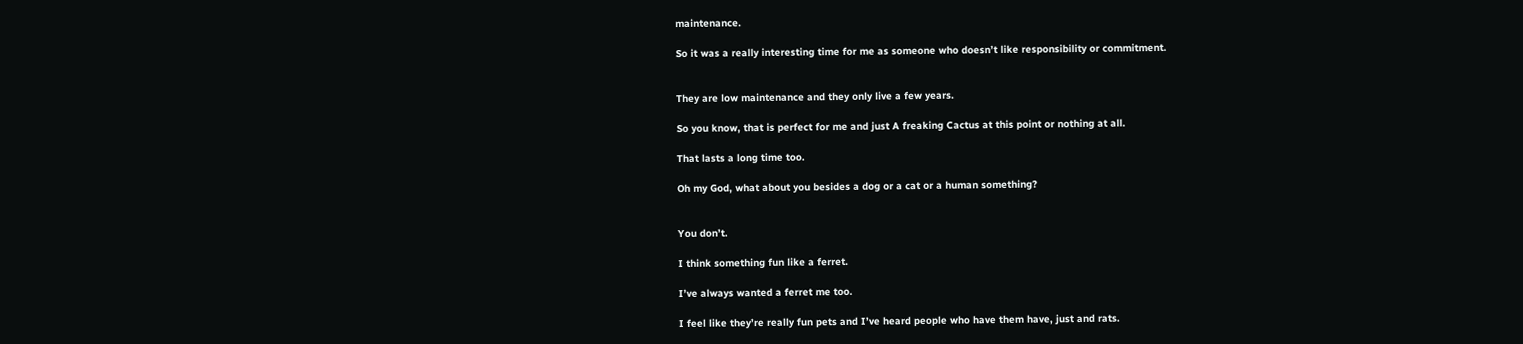maintenance.

So it was a really interesting time for me as someone who doesn’t like responsibility or commitment.


They are low maintenance and they only live a few years.

So you know, that is perfect for me and just A freaking Cactus at this point or nothing at all.

That lasts a long time too.

Oh my God, what about you besides a dog or a cat or a human something?


You don’t.

I think something fun like a ferret.

I’ve always wanted a ferret me too.

I feel like they’re really fun pets and I’ve heard people who have them have, just and rats.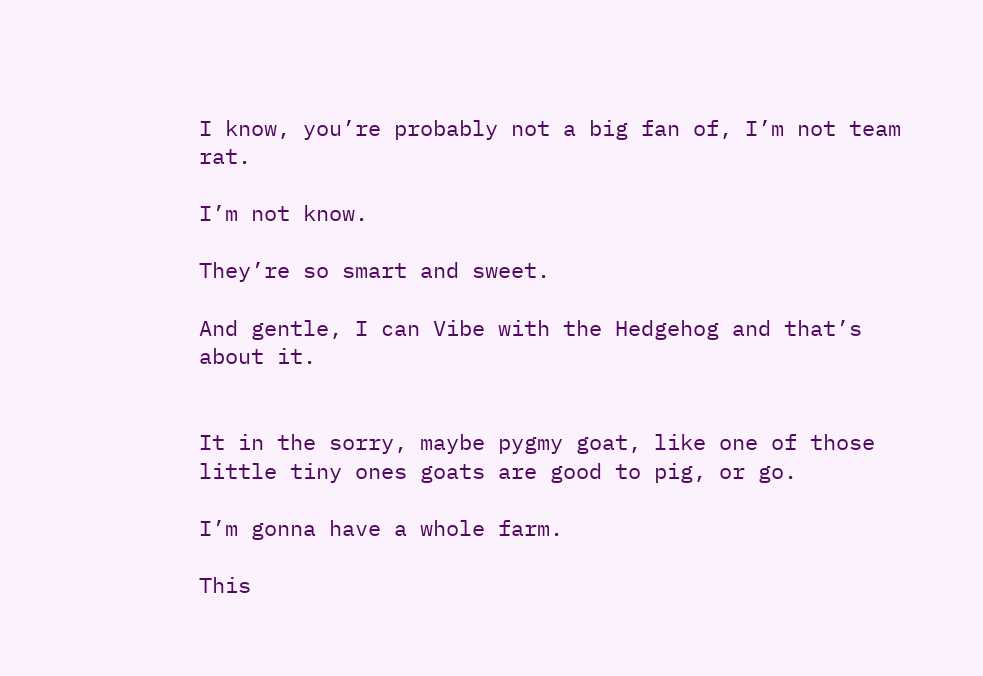I know, you’re probably not a big fan of, I’m not team rat.

I’m not know.

They’re so smart and sweet.

And gentle, I can Vibe with the Hedgehog and that’s about it.


It in the sorry, maybe pygmy goat, like one of those little tiny ones goats are good to pig, or go.

I’m gonna have a whole farm.

This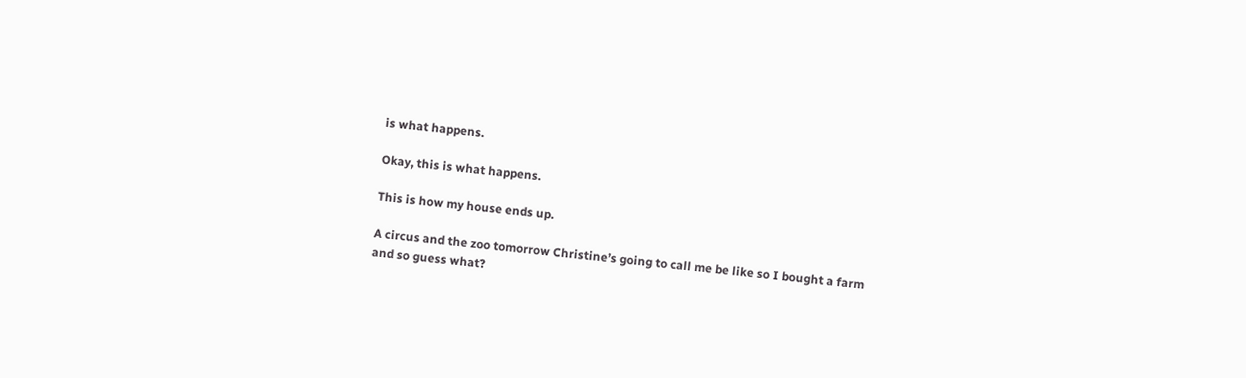is what happens.

Okay, this is what happens.

This is how my house ends up.

A circus and the zoo tomorrow Christine’s going to call me be like so I bought a farm and so guess what?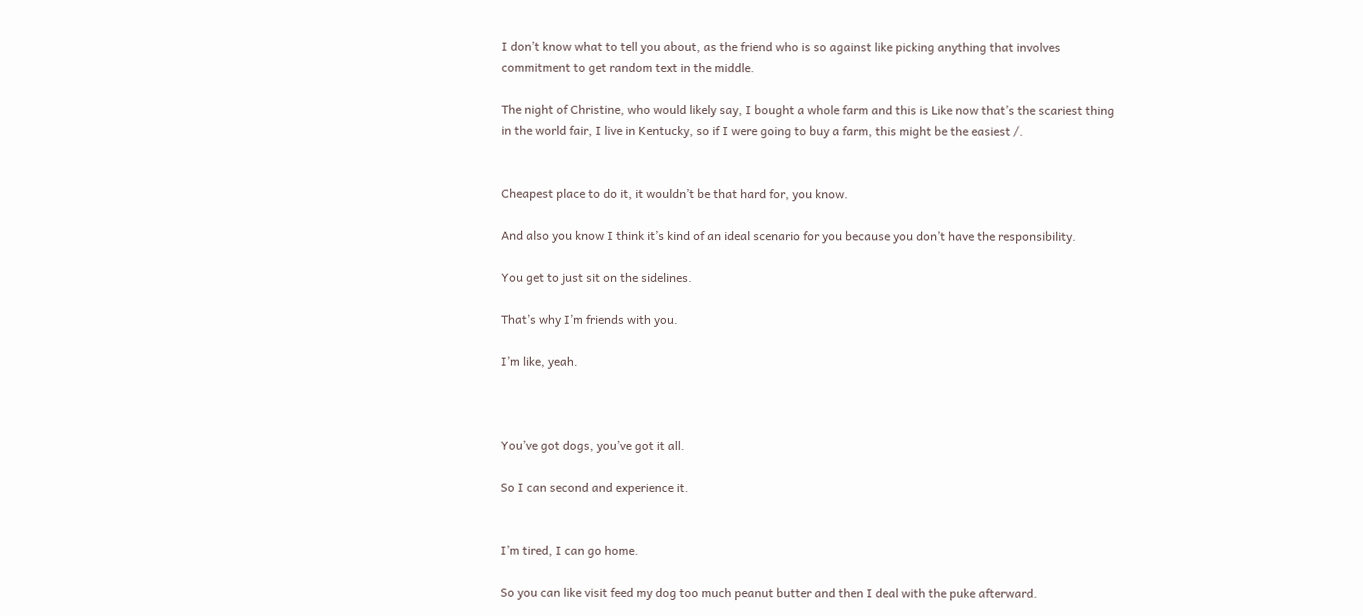I don’t know what to tell you about, as the friend who is so against like picking anything that involves commitment to get random text in the middle.

The night of Christine, who would likely say, I bought a whole farm and this is Like now that’s the scariest thing in the world fair, I live in Kentucky, so if I were going to buy a farm, this might be the easiest /.


Cheapest place to do it, it wouldn’t be that hard for, you know.

And also you know I think it’s kind of an ideal scenario for you because you don’t have the responsibility.

You get to just sit on the sidelines.

That’s why I’m friends with you.

I’m like, yeah.



You’ve got dogs, you’ve got it all.

So I can second and experience it.


I’m tired, I can go home.

So you can like visit feed my dog too much peanut butter and then I deal with the puke afterward.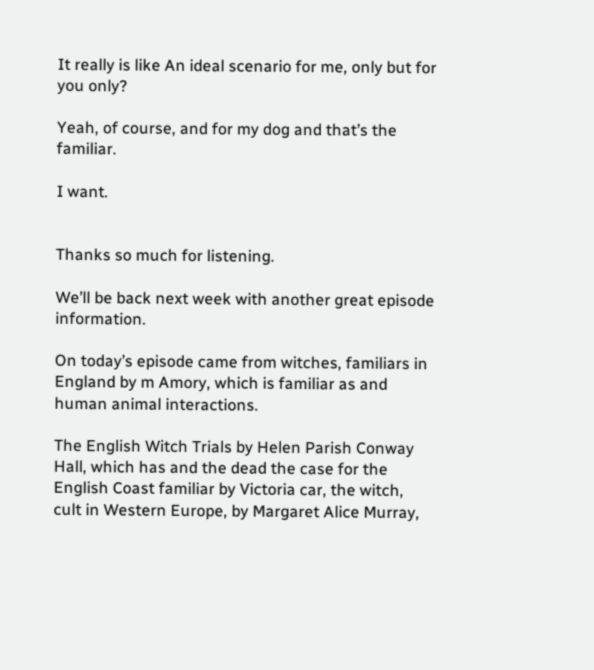It really is like An ideal scenario for me, only but for you only?

Yeah, of course, and for my dog and that’s the familiar.

I want.


Thanks so much for listening.

We’ll be back next week with another great episode information.

On today’s episode came from witches, familiars in England by m Amory, which is familiar as and human animal interactions.

The English Witch Trials by Helen Parish Conway Hall, which has and the dead the case for the English Coast familiar by Victoria car, the witch, cult in Western Europe, by Margaret Alice Murray,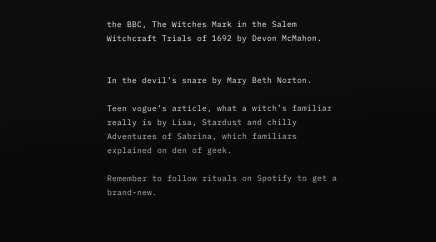the BBC, The Witches Mark in the Salem Witchcraft Trials of 1692 by Devon McMahon.


In the devil’s snare by Mary Beth Norton.

Teen vogue’s article, what a witch’s familiar really is by Lisa, Stardust and chilly Adventures of Sabrina, which familiars explained on den of geek.

Remember to follow rituals on Spotify to get a brand-new.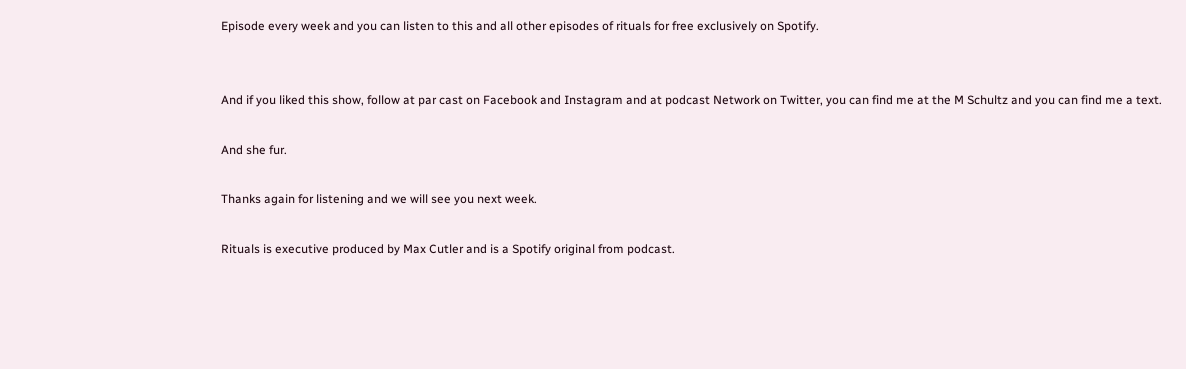Episode every week and you can listen to this and all other episodes of rituals for free exclusively on Spotify.


And if you liked this show, follow at par cast on Facebook and Instagram and at podcast Network on Twitter, you can find me at the M Schultz and you can find me a text.

And she fur.

Thanks again for listening and we will see you next week.

Rituals is executive produced by Max Cutler and is a Spotify original from podcast.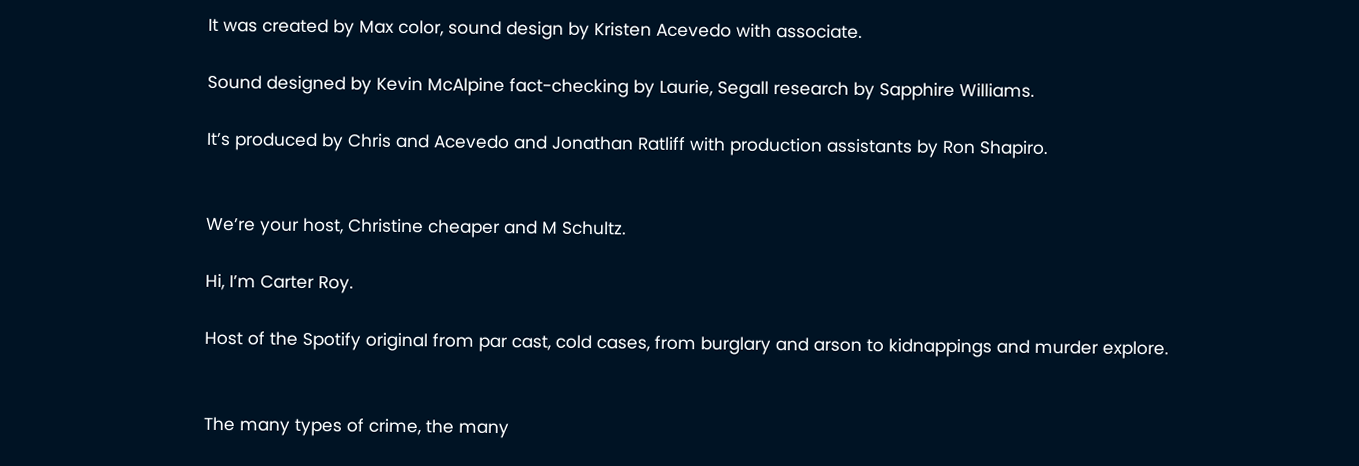It was created by Max color, sound design by Kristen Acevedo with associate.

Sound designed by Kevin McAlpine fact-checking by Laurie, Segall research by Sapphire Williams.

It’s produced by Chris and Acevedo and Jonathan Ratliff with production assistants by Ron Shapiro.


We’re your host, Christine cheaper and M Schultz.

Hi, I’m Carter Roy.

Host of the Spotify original from par cast, cold cases, from burglary and arson to kidnappings and murder explore.


The many types of crime, the many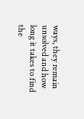ways, they remain unsolved and how long it takes to find the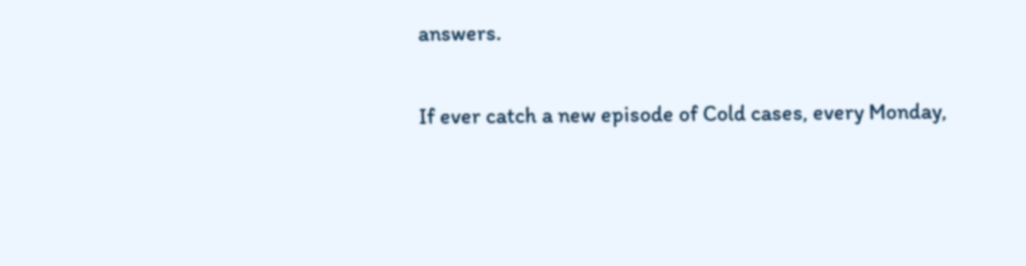answers.

If ever catch a new episode of Cold cases, every Monday,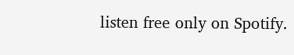listen free only on Spotify.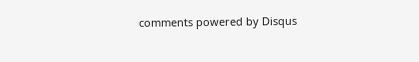comments powered by Disqus